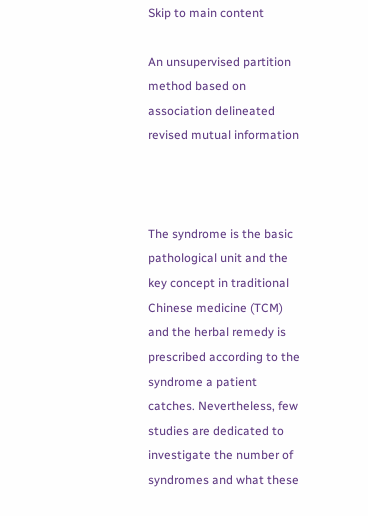Skip to main content

An unsupervised partition method based on association delineated revised mutual information



The syndrome is the basic pathological unit and the key concept in traditional Chinese medicine (TCM) and the herbal remedy is prescribed according to the syndrome a patient catches. Nevertheless, few studies are dedicated to investigate the number of syndromes and what these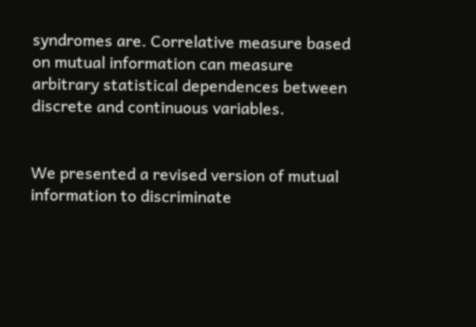syndromes are. Correlative measure based on mutual information can measure arbitrary statistical dependences between discrete and continuous variables.


We presented a revised version of mutual information to discriminate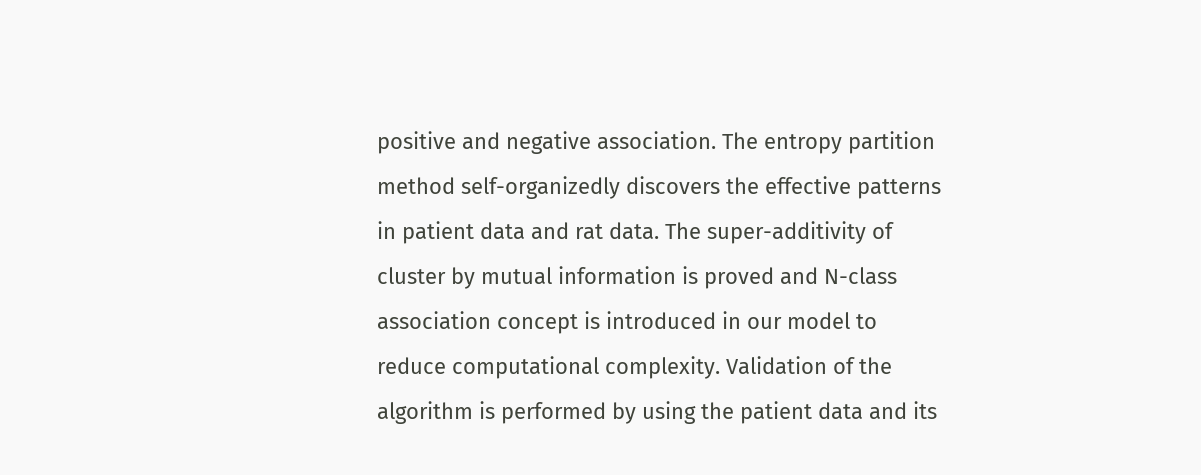positive and negative association. The entropy partition method self-organizedly discovers the effective patterns in patient data and rat data. The super-additivity of cluster by mutual information is proved and N-class association concept is introduced in our model to reduce computational complexity. Validation of the algorithm is performed by using the patient data and its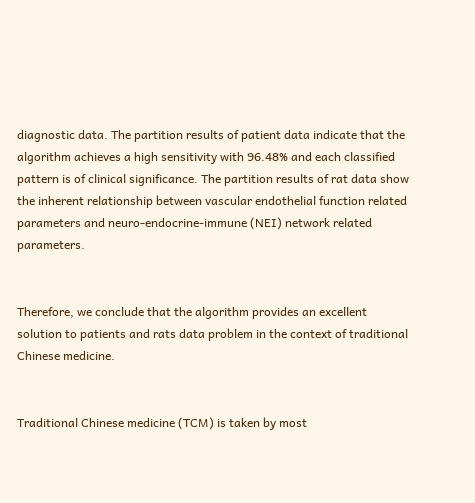diagnostic data. The partition results of patient data indicate that the algorithm achieves a high sensitivity with 96.48% and each classified pattern is of clinical significance. The partition results of rat data show the inherent relationship between vascular endothelial function related parameters and neuro-endocrine-immune (NEI) network related parameters.


Therefore, we conclude that the algorithm provides an excellent solution to patients and rats data problem in the context of traditional Chinese medicine.


Traditional Chinese medicine (TCM) is taken by most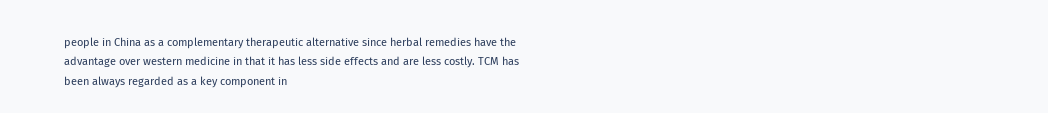people in China as a complementary therapeutic alternative since herbal remedies have the advantage over western medicine in that it has less side effects and are less costly. TCM has been always regarded as a key component in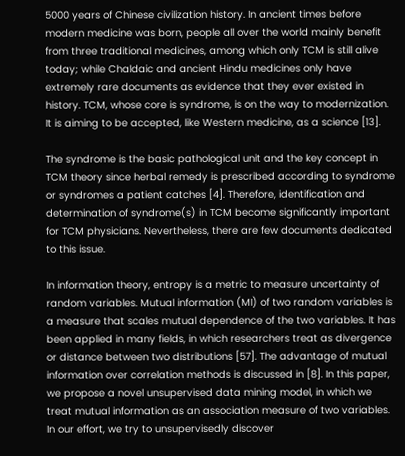5000 years of Chinese civilization history. In ancient times before modern medicine was born, people all over the world mainly benefit from three traditional medicines, among which only TCM is still alive today; while Chaldaic and ancient Hindu medicines only have extremely rare documents as evidence that they ever existed in history. TCM, whose core is syndrome, is on the way to modernization. It is aiming to be accepted, like Western medicine, as a science [13].

The syndrome is the basic pathological unit and the key concept in TCM theory since herbal remedy is prescribed according to syndrome or syndromes a patient catches [4]. Therefore, identification and determination of syndrome(s) in TCM become significantly important for TCM physicians. Nevertheless, there are few documents dedicated to this issue.

In information theory, entropy is a metric to measure uncertainty of random variables. Mutual information (MI) of two random variables is a measure that scales mutual dependence of the two variables. It has been applied in many fields, in which researchers treat as divergence or distance between two distributions [57]. The advantage of mutual information over correlation methods is discussed in [8]. In this paper, we propose a novel unsupervised data mining model, in which we treat mutual information as an association measure of two variables. In our effort, we try to unsupervisedly discover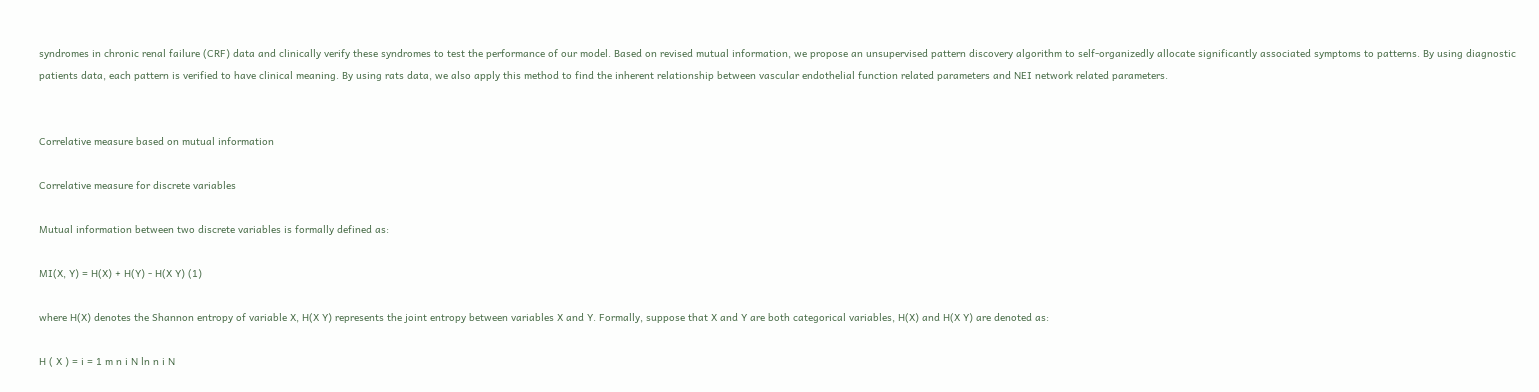syndromes in chronic renal failure (CRF) data and clinically verify these syndromes to test the performance of our model. Based on revised mutual information, we propose an unsupervised pattern discovery algorithm to self-organizedly allocate significantly associated symptoms to patterns. By using diagnostic patients data, each pattern is verified to have clinical meaning. By using rats data, we also apply this method to find the inherent relationship between vascular endothelial function related parameters and NEI network related parameters.


Correlative measure based on mutual information

Correlative measure for discrete variables

Mutual information between two discrete variables is formally defined as:

MI(X, Y) = H(X) + H(Y) - H(X Y) (1)

where H(X) denotes the Shannon entropy of variable X, H(X Y) represents the joint entropy between variables X and Y. Formally, suppose that X and Y are both categorical variables, H(X) and H(X Y) are denoted as:

H ( X ) = i = 1 m n i N ln n i N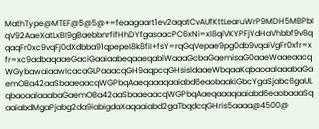MathType@MTEF@5@5@+=feaagaart1ev2aqatCvAUfKttLearuWrP9MDH5MBPbIqV92AaeXatLxBI9gBaebbnrfifHhDYfgasaacPC6xNi=xI8qiVKYPFjYdHaVhbbf9v8qqaqFr0xc9vqFj0dXdbba91qpepeI8k8fiI+fsY=rqGqVepae9pg0db9vqaiVgFr0xfr=xfr=xc9adbaqaaeGaciGaaiaabeqaaeqabiWaaaGcbaGaemisaG0aaeWaaeaacqWGybawaiaawIcacaGLPaaacqGH9aqpcqGHsisldaaeWbqaaKqbaoaalaaabaGaemOBa42aaSbaaeaacqWGPbqAaeqaaaqaaiabd6eaobaakiGbcYgaSjabc6gaULqbaoaalaaabaGaemOBa42aaSbaaeaacqWGPbqAaeqaaaqaaiabd6eaobaaaSqaaiabdMgaPjabg2da9iabigdaXaqaaiabd2gaTbqdcqGHris5aaaa@4500@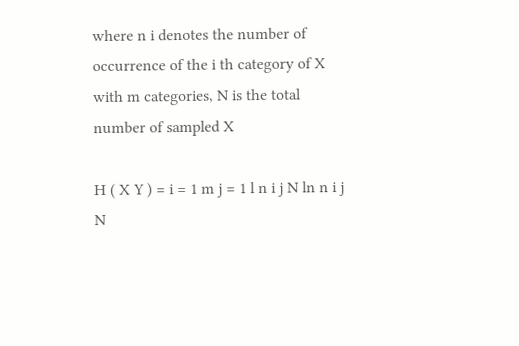where n i denotes the number of occurrence of the i th category of X with m categories, N is the total number of sampled X

H ( X Y ) = i = 1 m j = 1 l n i j N ln n i j N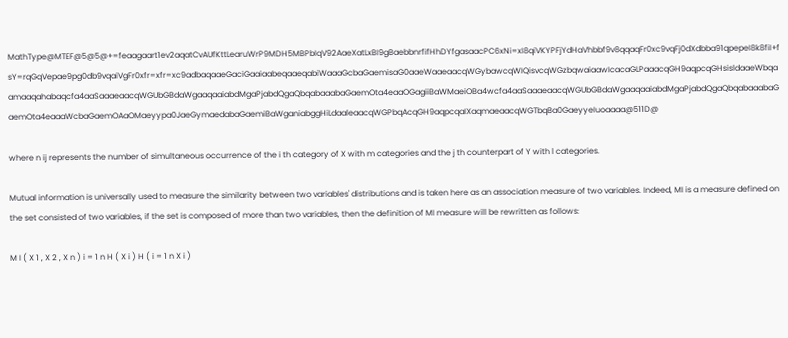MathType@MTEF@5@5@+=feaagaart1ev2aqatCvAUfKttLearuWrP9MDH5MBPbIqV92AaeXatLxBI9gBaebbnrfifHhDYfgasaacPC6xNi=xI8qiVKYPFjYdHaVhbbf9v8qqaqFr0xc9vqFj0dXdbba91qpepeI8k8fiI+fsY=rqGqVepae9pg0db9vqaiVgFr0xfr=xfr=xc9adbaqaaeGaciGaaiaabeqaaeqabiWaaaGcbaGaemisaG0aaeWaaeaacqWGybawcqWIQisvcqWGzbqwaiaawIcacaGLPaaacqGH9aqpcqGHsisldaaeWbqaamaaqahabaqcfa4aaSaaaeaacqWGUbGBdaWgaaqaaiabdMgaPjabdQgaQbqabaaabaGaemOta4eaaOGagiiBaWMaeiOBa4wcfa4aaSaaaeaacqWGUbGBdaWgaaqaaiabdMgaPjabdQgaQbqabaaabaGaemOta4eaaaWcbaGaemOAaOMaeyypa0JaeGymaedabaGaemiBaWganiabggHiLdaaleaacqWGPbqAcqGH9aqpcqaIXaqmaeaacqWGTbqBa0GaeyyeIuoaaaa@511D@

where n ij represents the number of simultaneous occurrence of the i th category of X with m categories and the j th counterpart of Y with l categories.

Mutual information is universally used to measure the similarity between two variables' distributions and is taken here as an association measure of two variables. Indeed, MI is a measure defined on the set consisted of two variables, if the set is composed of more than two variables, then the definition of MI measure will be rewritten as follows:

M I ( X 1 , X 2 , X n ) i = 1 n H ( X i ) H ( i = 1 n X i )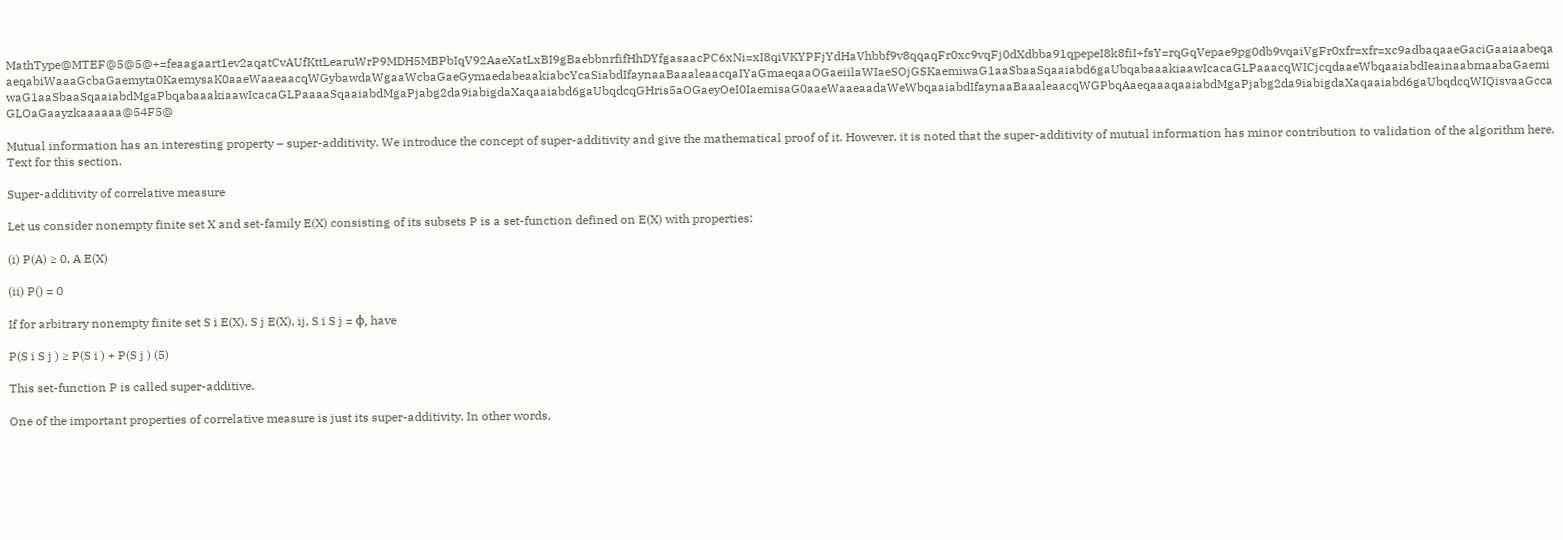MathType@MTEF@5@5@+=feaagaart1ev2aqatCvAUfKttLearuWrP9MDH5MBPbIqV92AaeXatLxBI9gBaebbnrfifHhDYfgasaacPC6xNi=xI8qiVKYPFjYdHaVhbbf9v8qqaqFr0xc9vqFj0dXdbba91qpepeI8k8fiI+fsY=rqGqVepae9pg0db9vqaiVgFr0xfr=xfr=xc9adbaqaaeGaciGaaiaabeqaaeqabiWaaaGcbaGaemyta0KaemysaK0aaeWaaeaacqWGybawdaWgaaWcbaGaeGymaedabeaakiabcYcaSiabdIfaynaaBaaaleaacqaIYaGmaeqaaOGaeiilaWIaeSOjGSKaemiwaG1aaSbaaSqaaiabd6gaUbqabaaakiaawIcacaGLPaaacqWICjcqdaaeWbqaaiabdIeainaabmaabaGaemiwaG1aaSbaaSqaaiabdMgaPbqabaaakiaawIcacaGLPaaaaSqaaiabdMgaPjabg2da9iabigdaXaqaaiabd6gaUbqdcqGHris5aOGaeyOeI0IaemisaG0aaeWaaeaadaWeWbqaaiabdIfaynaaBaaaleaacqWGPbqAaeqaaaqaaiabdMgaPjabg2da9iabigdaXaqaaiabd6gaUbqdcqWIQisvaaGccaGLOaGaayzkaaaaaa@54F5@

Mutual information has an interesting property – super-additivity. We introduce the concept of super-additivity and give the mathematical proof of it. However, it is noted that the super-additivity of mutual information has minor contribution to validation of the algorithm here. Text for this section.

Super-additivity of correlative measure

Let us consider nonempty finite set X and set-family E(X) consisting of its subsets P is a set-function defined on E(X) with properties:

(i) P(A) ≥ 0, A E(X)

(ii) P() = 0

If for arbitrary nonempty finite set S i E(X), S j E(X), ij, S i S j = ϕ, have

P(S i S j ) ≥ P(S i ) + P(S j ) (5)

This set-function P is called super-additive.

One of the important properties of correlative measure is just its super-additivity. In other words,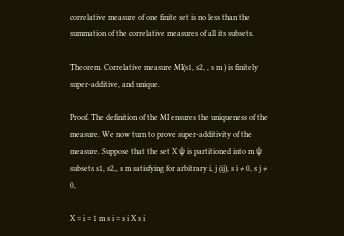correlative measure of one finite set is no less than the summation of the correlative measures of all its subsets.

Theorem. Correlative measure MI(s1, s2, , s m ) is finitely super-additive, and unique.

Proof. The definition of the MI ensures the uniqueness of the measure. We now turn to prove super-additivity of the measure. Suppose that the set X ψ is partitioned into m ψ subsets s1, s2,, s m satisfying for arbitrary i, j (ij), s i ≠ 0, s j ≠ 0,

X = i = 1 m s i = s i X s i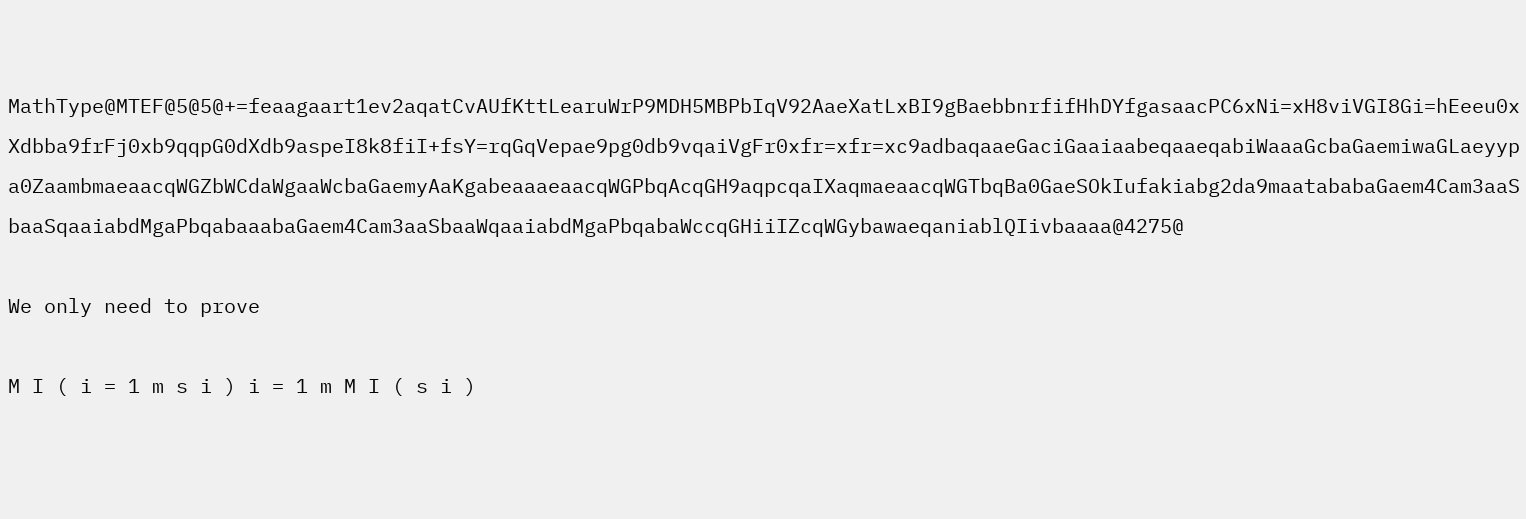MathType@MTEF@5@5@+=feaagaart1ev2aqatCvAUfKttLearuWrP9MDH5MBPbIqV92AaeXatLxBI9gBaebbnrfifHhDYfgasaacPC6xNi=xH8viVGI8Gi=hEeeu0xXdbba9frFj0xb9qqpG0dXdb9aspeI8k8fiI+fsY=rqGqVepae9pg0db9vqaiVgFr0xfr=xfr=xc9adbaqaaeGaciGaaiaabeqaaeqabiWaaaGcbaGaemiwaGLaeyypa0ZaambmaeaacqWGZbWCdaWgaaWcbaGaemyAaKgabeaaaeaacqWGPbqAcqGH9aqpcqaIXaqmaeaacqWGTbqBa0GaeSOkIufakiabg2da9maatababaGaem4Cam3aaSbaaSqaaiabdMgaPbqabaaabaGaem4Cam3aaSbaaWqaaiabdMgaPbqabaWccqGHiiIZcqWGybawaeqaniablQIivbaaaa@4275@

We only need to prove

M I ( i = 1 m s i ) i = 1 m M I ( s i )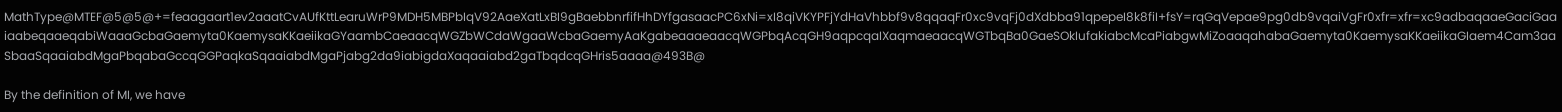MathType@MTEF@5@5@+=feaagaart1ev2aaatCvAUfKttLearuWrP9MDH5MBPbIqV92AaeXatLxBI9gBaebbnrfifHhDYfgasaacPC6xNi=xI8qiVKYPFjYdHaVhbbf9v8qqaqFr0xc9vqFj0dXdbba91qpepeI8k8fiI+fsY=rqGqVepae9pg0db9vqaiVgFr0xfr=xfr=xc9adbaqaaeGaciGaaiaabeqaaeqabiWaaaGcbaGaemyta0KaemysaKKaeiikaGYaambCaeaacqWGZbWCdaWgaaWcbaGaemyAaKgabeaaaeaacqWGPbqAcqGH9aqpcqaIXaqmaeaacqWGTbqBa0GaeSOkIufakiabcMcaPiabgwMiZoaaqahabaGaemyta0KaemysaKKaeiikaGIaem4Cam3aaSbaaSqaaiabdMgaPbqabaGccqGGPaqkaSqaaiabdMgaPjabg2da9iabigdaXaqaaiabd2gaTbqdcqGHris5aaaa@493B@

By the definition of MI, we have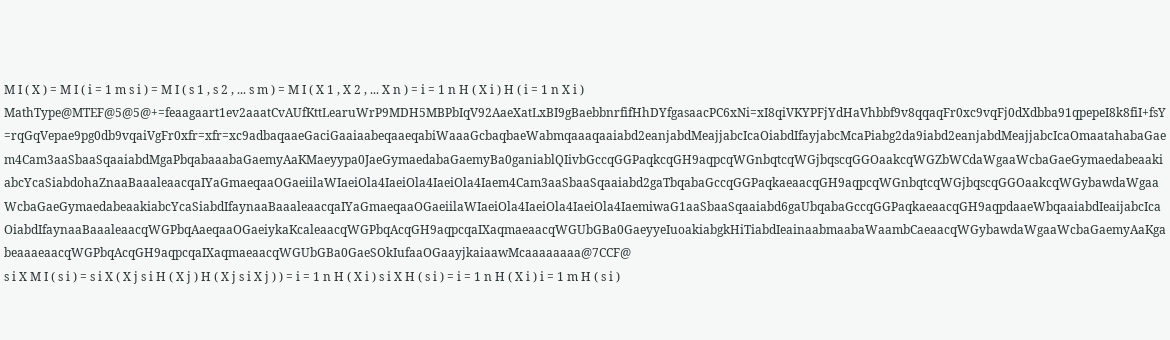M I ( X ) = M I ( i = 1 m s i ) = M I ( s 1 , s 2 , ... s m ) = M I ( X 1 , X 2 , ... X n ) = i = 1 n H ( X i ) H ( i = 1 n X i ) MathType@MTEF@5@5@+=feaagaart1ev2aaatCvAUfKttLearuWrP9MDH5MBPbIqV92AaeXatLxBI9gBaebbnrfifHhDYfgasaacPC6xNi=xI8qiVKYPFjYdHaVhbbf9v8qqaqFr0xc9vqFj0dXdbba91qpepeI8k8fiI+fsY=rqGqVepae9pg0db9vqaiVgFr0xfr=xfr=xc9adbaqaaeGaciGaaiaabeqaaeqabiWaaaGcbaqbaeWabmqaaaqaaiabd2eanjabdMeajjabcIcaOiabdIfayjabcMcaPiabg2da9iabd2eanjabdMeajjabcIcaOmaatahabaGaem4Cam3aaSbaaSqaaiabdMgaPbqabaaabaGaemyAaKMaeyypa0JaeGymaedabaGaemyBa0ganiablQIivbGccqGGPaqkcqGH9aqpcqWGnbqtcqWGjbqscqGGOaakcqWGZbWCdaWgaaWcbaGaeGymaedabeaakiabcYcaSiabdohaZnaaBaaaleaacqaIYaGmaeqaaOGaeiilaWIaeiOla4IaeiOla4IaeiOla4Iaem4Cam3aaSbaaSqaaiabd2gaTbqabaGccqGGPaqkaeaacqGH9aqpcqWGnbqtcqWGjbqscqGGOaakcqWGybawdaWgaaWcbaGaeGymaedabeaakiabcYcaSiabdIfaynaaBaaaleaacqaIYaGmaeqaaOGaeiilaWIaeiOla4IaeiOla4IaeiOla4IaemiwaG1aaSbaaSqaaiabd6gaUbqabaGccqGGPaqkaeaacqGH9aqpdaaeWbqaaiabdIeaijabcIcaOiabdIfaynaaBaaaleaacqWGPbqAaeqaaOGaeiykaKcaleaacqWGPbqAcqGH9aqpcqaIXaqmaeaacqWGUbGBa0GaeyyeIuoakiabgkHiTiabdIeainaabmaabaWaambCaeaacqWGybawdaWgaaWcbaGaemyAaKgabeaaaeaacqWGPbqAcqGH9aqpcqaIXaqmaeaacqWGUbGBa0GaeSOkIufaaOGaayjkaiaawMcaaaaaaaa@7CCF@
s i X M I ( s i ) = s i X ( X j s i H ( X j ) H ( X j s i X j ) ) = i = 1 n H ( X i ) s i X H ( s i ) = i = 1 n H ( X i ) i = 1 m H ( s i )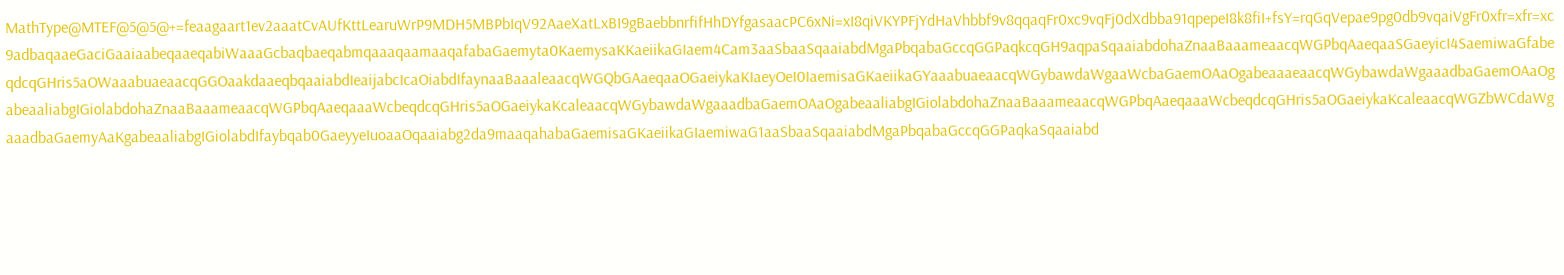MathType@MTEF@5@5@+=feaagaart1ev2aaatCvAUfKttLearuWrP9MDH5MBPbIqV92AaeXatLxBI9gBaebbnrfifHhDYfgasaacPC6xNi=xI8qiVKYPFjYdHaVhbbf9v8qqaqFr0xc9vqFj0dXdbba91qpepeI8k8fiI+fsY=rqGqVepae9pg0db9vqaiVgFr0xfr=xfr=xc9adbaqaaeGaciGaaiaabeqaaeqabiWaaaGcbaqbaeqabmqaaaqaamaaqafabaGaemyta0KaemysaKKaeiikaGIaem4Cam3aaSbaaSqaaiabdMgaPbqabaGccqGGPaqkcqGH9aqpaSqaaiabdohaZnaaBaaameaacqWGPbqAaeqaaSGaeyicI4SaemiwaGfabeqdcqGHris5aOWaaabuaeaacqGGOaakdaaeqbqaaiabdIeaijabcIcaOiabdIfaynaaBaaaleaacqWGQbGAaeqaaOGaeiykaKIaeyOeI0IaemisaGKaeiikaGYaaabuaeaacqWGybawdaWgaaWcbaGaemOAaOgabeaaaeaacqWGybawdaWgaaadbaGaemOAaOgabeaaliabgIGiolabdohaZnaaBaaameaacqWGPbqAaeqaaaWcbeqdcqGHris5aOGaeiykaKcaleaacqWGybawdaWgaaadbaGaemOAaOgabeaaliabgIGiolabdohaZnaaBaaameaacqWGPbqAaeqaaaWcbeqdcqGHris5aOGaeiykaKcaleaacqWGZbWCdaWgaaadbaGaemyAaKgabeaaliabgIGiolabdIfaybqab0GaeyyeIuoaaOqaaiabg2da9maaqahabaGaemisaGKaeiikaGIaemiwaG1aaSbaaSqaaiabdMgaPbqabaGccqGGPaqkaSqaaiabd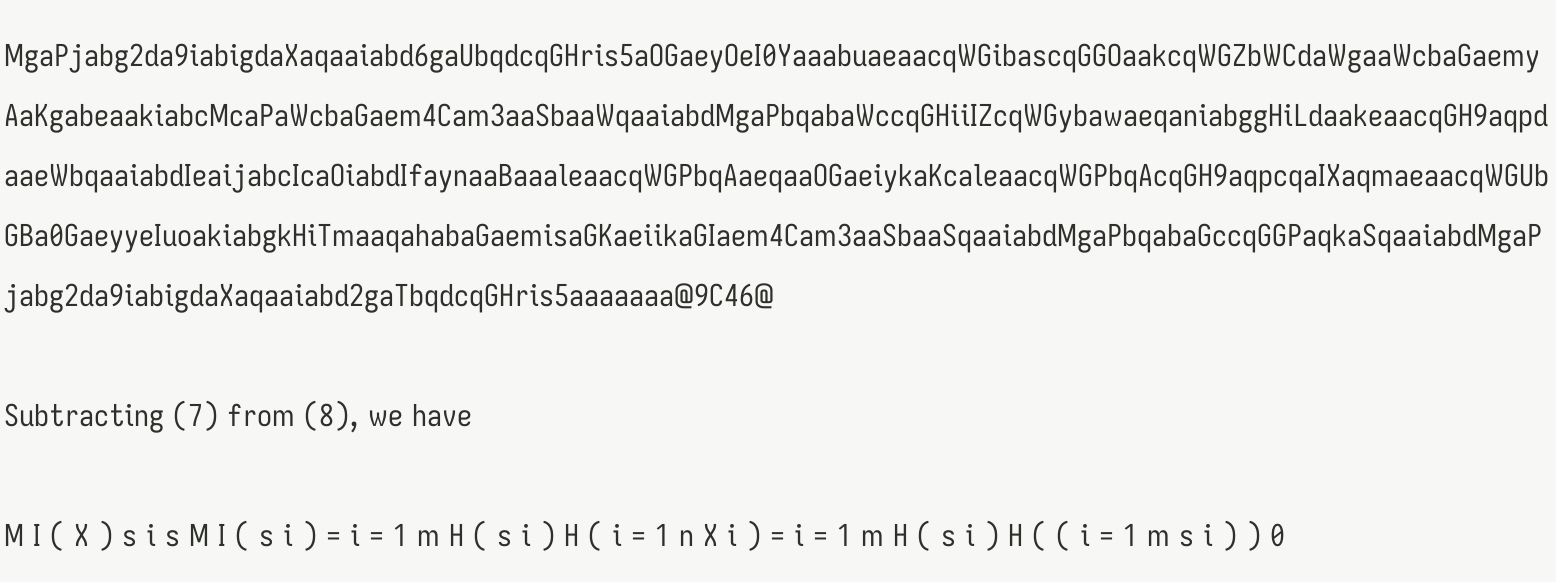MgaPjabg2da9iabigdaXaqaaiabd6gaUbqdcqGHris5aOGaeyOeI0YaaabuaeaacqWGibascqGGOaakcqWGZbWCdaWgaaWcbaGaemyAaKgabeaakiabcMcaPaWcbaGaem4Cam3aaSbaaWqaaiabdMgaPbqabaWccqGHiiIZcqWGybawaeqaniabggHiLdaakeaacqGH9aqpdaaeWbqaaiabdIeaijabcIcaOiabdIfaynaaBaaaleaacqWGPbqAaeqaaOGaeiykaKcaleaacqWGPbqAcqGH9aqpcqaIXaqmaeaacqWGUbGBa0GaeyyeIuoakiabgkHiTmaaqahabaGaemisaGKaeiikaGIaem4Cam3aaSbaaSqaaiabdMgaPbqabaGccqGGPaqkaSqaaiabdMgaPjabg2da9iabigdaXaqaaiabd2gaTbqdcqGHris5aaaaaaa@9C46@

Subtracting (7) from (8), we have

M I ( X ) s i s M I ( s i ) = i = 1 m H ( s i ) H ( i = 1 n X i ) = i = 1 m H ( s i ) H ( ( i = 1 m s i ) ) 0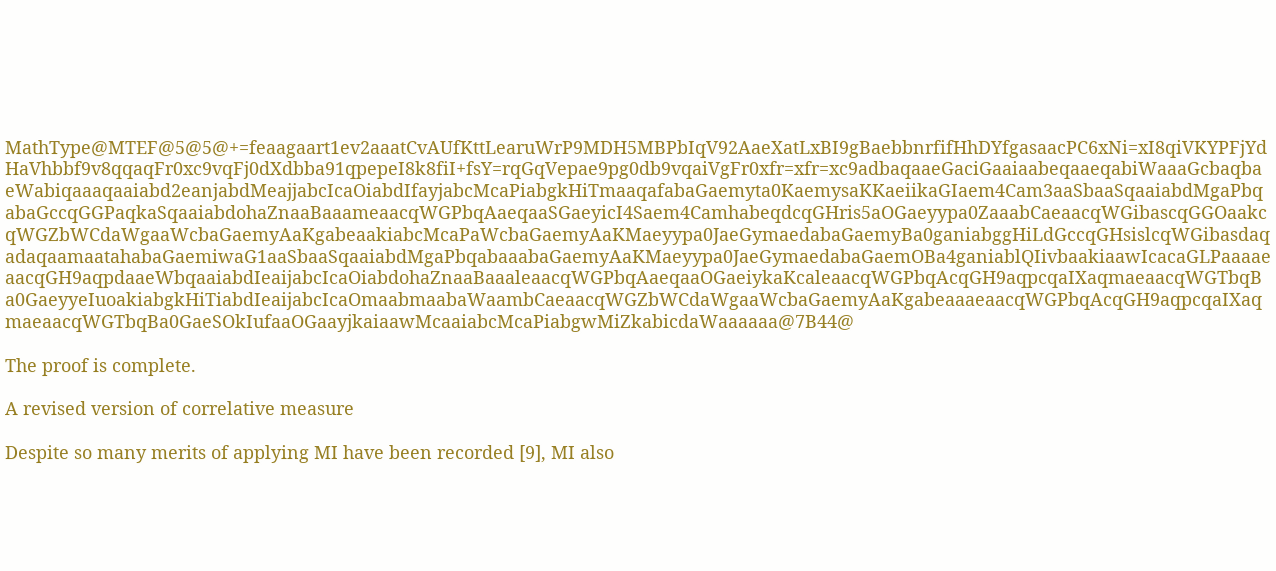MathType@MTEF@5@5@+=feaagaart1ev2aaatCvAUfKttLearuWrP9MDH5MBPbIqV92AaeXatLxBI9gBaebbnrfifHhDYfgasaacPC6xNi=xI8qiVKYPFjYdHaVhbbf9v8qqaqFr0xc9vqFj0dXdbba91qpepeI8k8fiI+fsY=rqGqVepae9pg0db9vqaiVgFr0xfr=xfr=xc9adbaqaaeGaciGaaiaabeqaaeqabiWaaaGcbaqbaeWabiqaaaqaaiabd2eanjabdMeajjabcIcaOiabdIfayjabcMcaPiabgkHiTmaaqafabaGaemyta0KaemysaKKaeiikaGIaem4Cam3aaSbaaSqaaiabdMgaPbqabaGccqGGPaqkaSqaaiabdohaZnaaBaaameaacqWGPbqAaeqaaSGaeyicI4Saem4CamhabeqdcqGHris5aOGaeyypa0ZaaabCaeaacqWGibascqGGOaakcqWGZbWCdaWgaaWcbaGaemyAaKgabeaakiabcMcaPaWcbaGaemyAaKMaeyypa0JaeGymaedabaGaemyBa0ganiabggHiLdGccqGHsislcqWGibasdaqadaqaamaatahabaGaemiwaG1aaSbaaSqaaiabdMgaPbqabaaabaGaemyAaKMaeyypa0JaeGymaedabaGaemOBa4ganiablQIivbaakiaawIcacaGLPaaaaeaacqGH9aqpdaaeWbqaaiabdIeaijabcIcaOiabdohaZnaaBaaaleaacqWGPbqAaeqaaOGaeiykaKcaleaacqWGPbqAcqGH9aqpcqaIXaqmaeaacqWGTbqBa0GaeyyeIuoakiabgkHiTiabdIeaijabcIcaOmaabmaabaWaambCaeaacqWGZbWCdaWgaaWcbaGaemyAaKgabeaaaeaacqWGPbqAcqGH9aqpcqaIXaqmaeaacqWGTbqBa0GaeSOkIufaaOGaayjkaiaawMcaaiabcMcaPiabgwMiZkabicdaWaaaaaa@7B44@

The proof is complete.

A revised version of correlative measure

Despite so many merits of applying MI have been recorded [9], MI also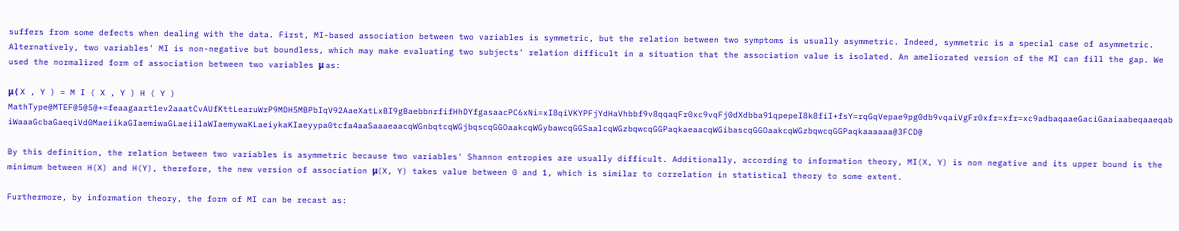suffers from some defects when dealing with the data. First, MI-based association between two variables is symmetric, but the relation between two symptoms is usually asymmetric. Indeed, symmetric is a special case of asymmetric. Alternatively, two variables' MI is non-negative but boundless, which may make evaluating two subjects' relation difficult in a situation that the association value is isolated. An ameliorated version of the MI can fill the gap. We used the normalized form of association between two variables μ as:

μ ( X , Y ) = M I ( X , Y ) H ( Y ) MathType@MTEF@5@5@+=feaagaart1ev2aaatCvAUfKttLearuWrP9MDH5MBPbIqV92AaeXatLxBI9gBaebbnrfifHhDYfgasaacPC6xNi=xI8qiVKYPFjYdHaVhbbf9v8qqaqFr0xc9vqFj0dXdbba91qpepeI8k8fiI+fsY=rqGqVepae9pg0db9vqaiVgFr0xfr=xfr=xc9adbaqaaeGaciGaaiaabeqaaeqabiWaaaGcbaGaeqiVd0MaeiikaGIaemiwaGLaeiilaWIaemywaKLaeiykaKIaeyypa0tcfa4aaSaaaeaacqWGnbqtcqWGjbqscqGGOaakcqWGybawcqGGSaalcqWGzbqwcqGGPaqkaeaacqWGibascqGGOaakcqWGzbqwcqGGPaqkaaaaaa@3FCD@

By this definition, the relation between two variables is asymmetric because two variables' Shannon entropies are usually difficult. Additionally, according to information theory, MI(X, Y) is non negative and its upper bound is the minimum between H(X) and H(Y), therefore, the new version of association μ(X, Y) takes value between 0 and 1, which is similar to correlation in statistical theory to some extent.

Furthermore, by information theory, the form of MI can be recast as: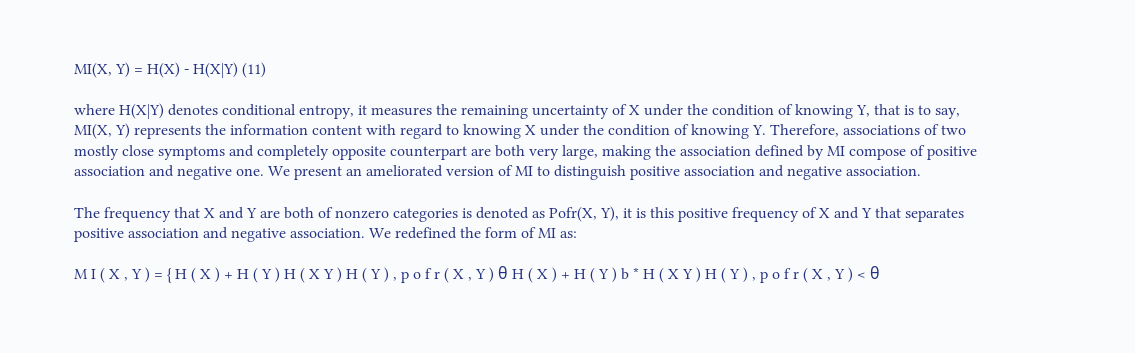MI(X, Y) = H(X) - H(X|Y) (11)

where H(X|Y) denotes conditional entropy, it measures the remaining uncertainty of X under the condition of knowing Y, that is to say, MI(X, Y) represents the information content with regard to knowing X under the condition of knowing Y. Therefore, associations of two mostly close symptoms and completely opposite counterpart are both very large, making the association defined by MI compose of positive association and negative one. We present an ameliorated version of MI to distinguish positive association and negative association.

The frequency that X and Y are both of nonzero categories is denoted as Pofr(X, Y), it is this positive frequency of X and Y that separates positive association and negative association. We redefined the form of MI as:

M I ( X , Y ) = { H ( X ) + H ( Y ) H ( X Y ) H ( Y ) , p o f r ( X , Y ) θ H ( X ) + H ( Y ) b * H ( X Y ) H ( Y ) , p o f r ( X , Y ) < θ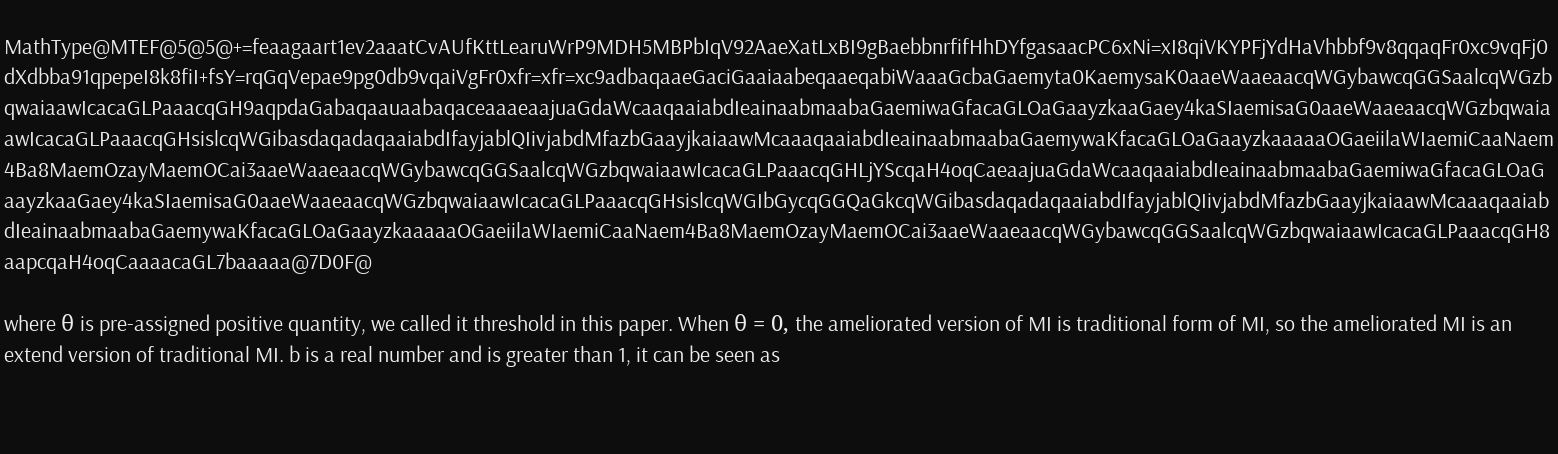MathType@MTEF@5@5@+=feaagaart1ev2aaatCvAUfKttLearuWrP9MDH5MBPbIqV92AaeXatLxBI9gBaebbnrfifHhDYfgasaacPC6xNi=xI8qiVKYPFjYdHaVhbbf9v8qqaqFr0xc9vqFj0dXdbba91qpepeI8k8fiI+fsY=rqGqVepae9pg0db9vqaiVgFr0xfr=xfr=xc9adbaqaaeGaciGaaiaabeqaaeqabiWaaaGcbaGaemyta0KaemysaK0aaeWaaeaacqWGybawcqGGSaalcqWGzbqwaiaawIcacaGLPaaacqGH9aqpdaGabaqaauaabaqaceaaaeaajuaGdaWcaaqaaiabdIeainaabmaabaGaemiwaGfacaGLOaGaayzkaaGaey4kaSIaemisaG0aaeWaaeaacqWGzbqwaiaawIcacaGLPaaacqGHsislcqWGibasdaqadaqaaiabdIfayjablQIivjabdMfazbGaayjkaiaawMcaaaqaaiabdIeainaabmaabaGaemywaKfacaGLOaGaayzkaaaaaOGaeiilaWIaemiCaaNaem4Ba8MaemOzayMaemOCai3aaeWaaeaacqWGybawcqGGSaalcqWGzbqwaiaawIcacaGLPaaacqGHLjYScqaH4oqCaeaajuaGdaWcaaqaaiabdIeainaabmaabaGaemiwaGfacaGLOaGaayzkaaGaey4kaSIaemisaG0aaeWaaeaacqWGzbqwaiaawIcacaGLPaaacqGHsislcqWGIbGycqGGQaGkcqWGibasdaqadaqaaiabdIfayjablQIivjabdMfazbGaayjkaiaawMcaaaqaaiabdIeainaabmaabaGaemywaKfacaGLOaGaayzkaaaaaOGaeiilaWIaemiCaaNaem4Ba8MaemOzayMaemOCai3aaeWaaeaacqWGybawcqGGSaalcqWGzbqwaiaawIcacaGLPaaacqGH8aapcqaH4oqCaaaacaGL7baaaaa@7D0F@

where θ is pre-assigned positive quantity, we called it threshold in this paper. When θ = 0, the ameliorated version of MI is traditional form of MI, so the ameliorated MI is an extend version of traditional MI. b is a real number and is greater than 1, it can be seen as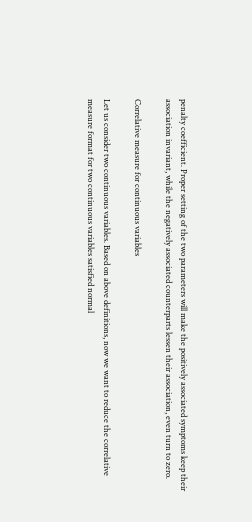penalty coefficient. Proper setting of the two parameters will make the positively associated symptoms keep their association invariant, while the negatively associated counterparts lessen their association, even turn to zero.

Correlative measure for continuous variables

Let us consider two continuous variables. Based on above definitions, now we want to reduce the correlative measure format for two continuous variables satisfied normal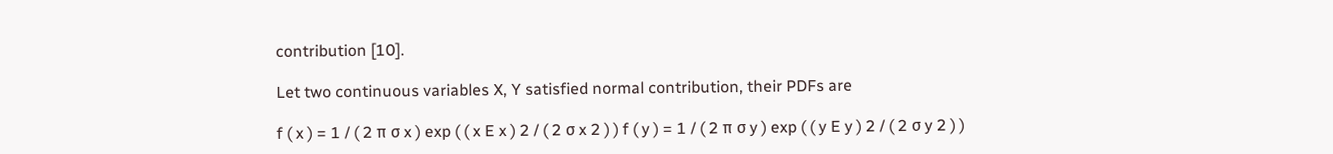contribution [10].

Let two continuous variables X, Y satisfied normal contribution, their PDFs are

f ( x ) = 1 / ( 2 π σ x ) exp ( ( x E x ) 2 / ( 2 σ x 2 ) ) f ( y ) = 1 / ( 2 π σ y ) exp ( ( y E y ) 2 / ( 2 σ y 2 ) )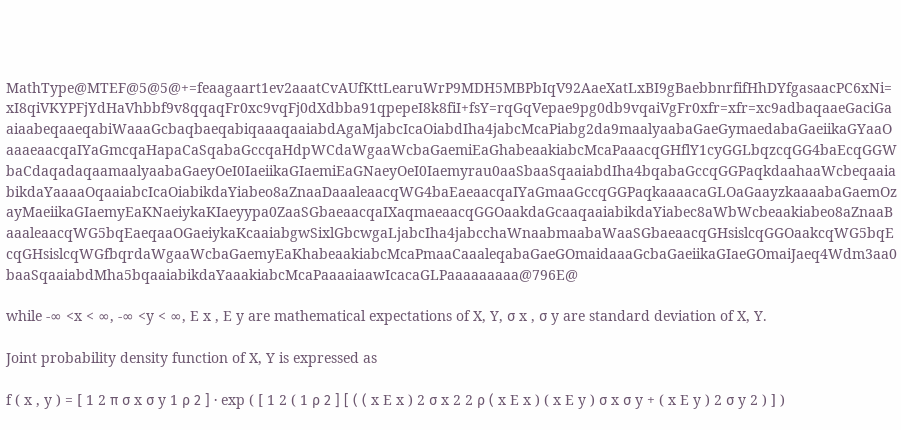MathType@MTEF@5@5@+=feaagaart1ev2aaatCvAUfKttLearuWrP9MDH5MBPbIqV92AaeXatLxBI9gBaebbnrfifHhDYfgasaacPC6xNi=xI8qiVKYPFjYdHaVhbbf9v8qqaqFr0xc9vqFj0dXdbba91qpepeI8k8fiI+fsY=rqGqVepae9pg0db9vqaiVgFr0xfr=xfr=xc9adbaqaaeGaciGaaiaabeqaaeqabiWaaaGcbaqbaeqabiqaaaqaaiabdAgaMjabcIcaOiabdIha4jabcMcaPiabg2da9maalyaabaGaeGymaedabaGaeiikaGYaaOaaaeaacqaIYaGmcqaHapaCaSqabaGccqaHdpWCdaWgaaWcbaGaemiEaGhabeaakiabcMcaPaaacqGHflY1cyGGLbqzcqGG4baEcqGGWbaCdaqadaqaamaalyaabaGaeyOeI0IaeiikaGIaemiEaGNaeyOeI0Iaemyrau0aaSbaaSqaaiabdIha4bqabaGccqGGPaqkdaahaaWcbeqaaiabikdaYaaaaOqaaiabcIcaOiabikdaYiabeo8aZnaaDaaaleaacqWG4baEaeaacqaIYaGmaaGccqGGPaqkaaaacaGLOaGaayzkaaaabaGaemOzayMaeiikaGIaemyEaKNaeiykaKIaeyypa0ZaaSGbaeaacqaIXaqmaeaacqGGOaakdaGcaaqaaiabikdaYiabec8aWbWcbeaakiabeo8aZnaaBaaaleaacqWG5bqEaeqaaOGaeiykaKcaaiabgwSixlGbcwgaLjabcIha4jabcchaWnaabmaabaWaaSGbaeaacqGHsislcqGGOaakcqWG5bqEcqGHsislcqWGfbqrdaWgaaWcbaGaemyEaKhabeaakiabcMcaPmaaCaaaleqabaGaeGOmaidaaaGcbaGaeiikaGIaeGOmaiJaeq4Wdm3aa0baaSqaaiabdMha5bqaaiabikdaYaaakiabcMcaPaaaaiaawIcacaGLPaaaaaaaaa@796E@

while -∞ <x < ∞, -∞ <y < ∞, E x , E y are mathematical expectations of X, Y, σ x , σ y are standard deviation of X, Y.

Joint probability density function of X, Y is expressed as

f ( x , y ) = [ 1 2 π σ x σ y 1 ρ 2 ] · exp ( [ 1 2 ( 1 ρ 2 ] [ ( ( x E x ) 2 σ x 2 2 ρ ( x E x ) ( x E y ) σ x σ y + ( x E y ) 2 σ y 2 ) ] )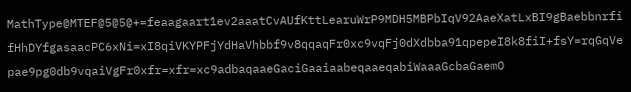MathType@MTEF@5@5@+=feaagaart1ev2aaatCvAUfKttLearuWrP9MDH5MBPbIqV92AaeXatLxBI9gBaebbnrfifHhDYfgasaacPC6xNi=xI8qiVKYPFjYdHaVhbbf9v8qqaqFr0xc9vqFj0dXdbba91qpepeI8k8fiI+fsY=rqGqVepae9pg0db9vqaiVgFr0xfr=xfr=xc9adbaqaaeGaciGaaiaabeqaaeqabiWaaaGcbaGaemO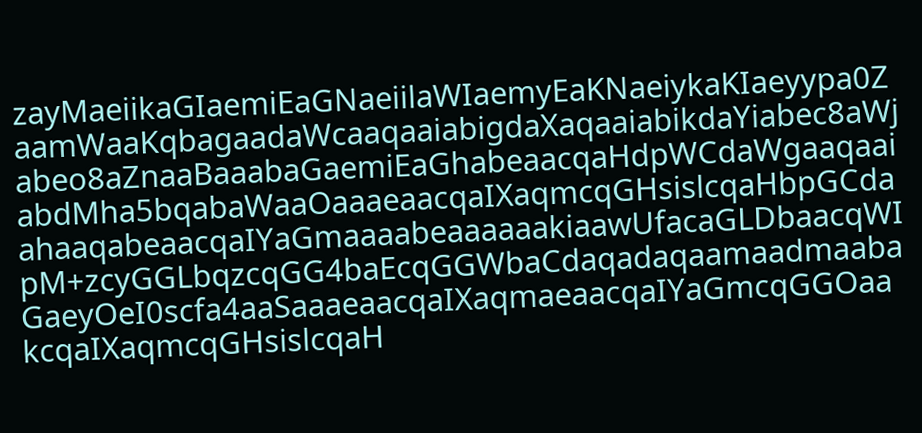zayMaeiikaGIaemiEaGNaeiilaWIaemyEaKNaeiykaKIaeyypa0ZaamWaaKqbagaadaWcaaqaaiabigdaXaqaaiabikdaYiabec8aWjabeo8aZnaaBaaabaGaemiEaGhabeaacqaHdpWCdaWgaaqaaiabdMha5bqabaWaaOaaaeaacqaIXaqmcqGHsislcqaHbpGCdaahaaqabeaacqaIYaGmaaaabeaaaaaakiaawUfacaGLDbaacqWIpM+zcyGGLbqzcqGG4baEcqGGWbaCdaqadaqaamaadmaabaGaeyOeI0scfa4aaSaaaeaacqaIXaqmaeaacqaIYaGmcqGGOaakcqaIXaqmcqGHsislcqaH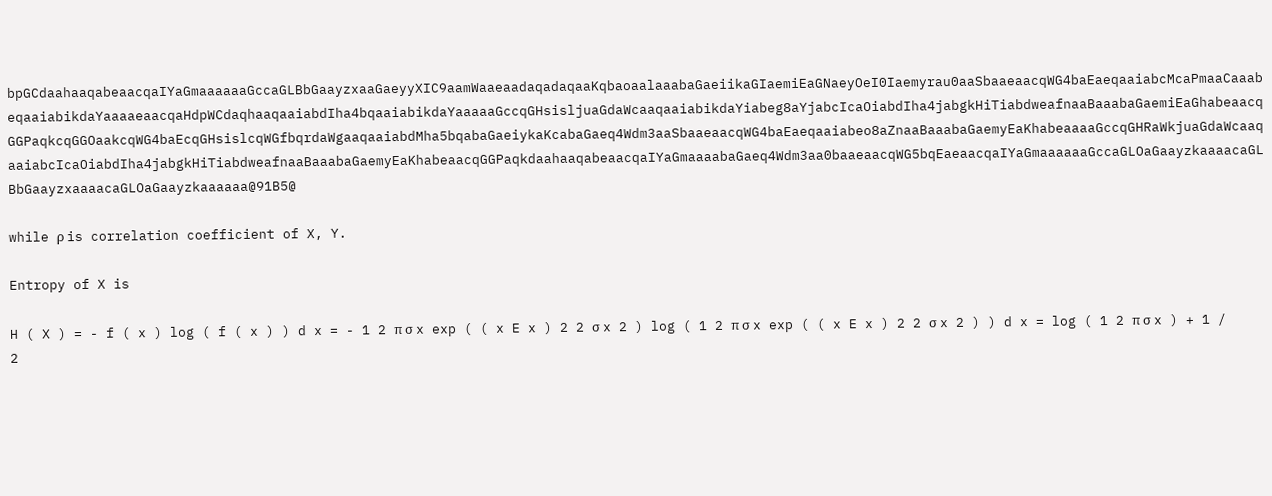bpGCdaahaaqabeaacqaIYaGmaaaaaaGccaGLBbGaayzxaaGaeyyXIC9aamWaaeaadaqadaqaaKqbaoaalaaabaGaeiikaGIaemiEaGNaeyOeI0Iaemyrau0aaSbaaeaacqWG4baEaeqaaiabcMcaPmaaCaaabeqaaiabikdaYaaaaeaacqaHdpWCdaqhaaqaaiabdIha4bqaaiabikdaYaaaaaGccqGHsisljuaGdaWcaaqaaiabikdaYiabeg8aYjabcIcaOiabdIha4jabgkHiTiabdweafnaaBaaabaGaemiEaGhabeaacqGGPaqkcqGGOaakcqWG4baEcqGHsislcqWGfbqrdaWgaaqaaiabdMha5bqabaGaeiykaKcabaGaeq4Wdm3aaSbaaeaacqWG4baEaeqaaiabeo8aZnaaBaaabaGaemyEaKhabeaaaaGccqGHRaWkjuaGdaWcaaqaaiabcIcaOiabdIha4jabgkHiTiabdweafnaaBaaabaGaemyEaKhabeaacqGGPaqkdaahaaqabeaacqaIYaGmaaaabaGaeq4Wdm3aa0baaeaacqWG5bqEaeaacqaIYaGmaaaaaaGccaGLOaGaayzkaaaacaGLBbGaayzxaaaacaGLOaGaayzkaaaaaa@91B5@

while ρ is correlation coefficient of X, Y.

Entropy of X is

H ( X ) = - f ( x ) log ( f ( x ) ) d x = - 1 2 π σ x exp ( ( x E x ) 2 2 σ x 2 ) log ( 1 2 π σ x exp ( ( x E x ) 2 2 σ x 2 ) ) d x = log ( 1 2 π σ x ) + 1 / 2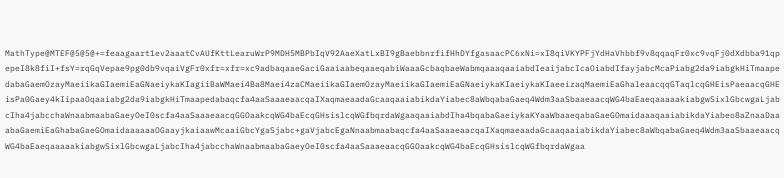MathType@MTEF@5@5@+=feaagaart1ev2aaatCvAUfKttLearuWrP9MDH5MBPbIqV92AaeXatLxBI9gBaebbnrfifHhDYfgasaacPC6xNi=xI8qiVKYPFjYdHaVhbbf9v8qqaqFr0xc9vqFj0dXdbba91qpepeI8k8fiI+fsY=rqGqVepae9pg0db9vqaiVgFr0xfr=xfr=xc9adbaqaaeGaciGaaiaabeqaaeqabiWaaaGcbaqbaeWabmqaaaqaaiabdIeaijabcIcaOiabdIfayjabcMcaPiabg2da9iabgkHiTmaapedabaGaemOzayMaeiikaGIaemiEaGNaeiykaKIagiiBaWMaei4Ba8Maei4zaCMaeiikaGIaemOzayMaeiikaGIaemiEaGNaeiykaKIaeiykaKIaeeizaqMaemiEaGhaleaacqqGTaqlcqGHEisPaeaacqGHEisPa0Gaey4kIipaaOqaaiabg2da9iabgkHiTmaapedabaqcfa4aaSaaaeaacqaIXaqmaeaadaGcaaqaaiabikdaYiabec8aWbqabaGaeq4Wdm3aaSbaaeaacqWG4baEaeqaaaaakiabgwSixlGbcwgaLjabcIha4jabcchaWnaabmaabaGaeyOeI0scfa4aaSaaaeaacqGGOaakcqWG4baEcqGHsislcqWGfbqrdaWgaaqaaiabdIha4bqabaGaeiykaKYaaWbaaeqabaGaeGOmaidaaaqaaiabikdaYiabeo8aZnaaDaaabaGaemiEaGhabaGaeGOmaidaaaaaaOGaayjkaiaawMcaaiGbcYgaSjabc+gaVjabcEgaNnaabmaabaqcfa4aaSaaaeaacqaIXaqmaeaadaGcaaqaaiabikdaYiabec8aWbqabaGaeq4Wdm3aaSbaaeaacqWG4baEaeqaaaaakiabgwSixlGbcwgaLjabcIha4jabcchaWnaabmaabaGaeyOeI0scfa4aaSaaaeaacqGGOaakcqWG4baEcqGHsislcqWGfbqrdaWgaa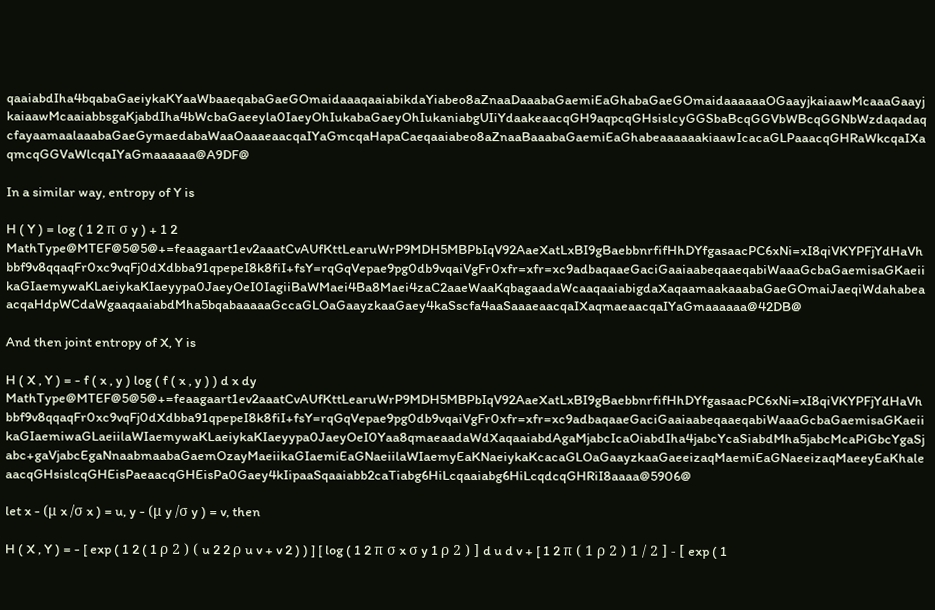qaaiabdIha4bqabaGaeiykaKYaaWbaaeqabaGaeGOmaidaaaqaaiabikdaYiabeo8aZnaaDaaabaGaemiEaGhabaGaeGOmaidaaaaaaOGaayjkaiaawMcaaaGaayjkaiaawMcaaiabbsgaKjabdIha4bWcbaGaeeyla0IaeyOhIukabaGaeyOhIukaniabgUIiYdaakeaacqGH9aqpcqGHsislcyGGSbaBcqGGVbWBcqGGNbWzdaqadaqcfayaamaalaaabaGaeGymaedabaWaaOaaaeaacqaIYaGmcqaHapaCaeqaaiabeo8aZnaaBaaabaGaemiEaGhabeaaaaaakiaawIcacaGLPaaacqGHRaWkcqaIXaqmcqGGVaWlcqaIYaGmaaaaaa@A9DF@

In a similar way, entropy of Y is

H ( Y ) = log ( 1 2 π σ y ) + 1 2 MathType@MTEF@5@5@+=feaagaart1ev2aaatCvAUfKttLearuWrP9MDH5MBPbIqV92AaeXatLxBI9gBaebbnrfifHhDYfgasaacPC6xNi=xI8qiVKYPFjYdHaVhbbf9v8qqaqFr0xc9vqFj0dXdbba91qpepeI8k8fiI+fsY=rqGqVepae9pg0db9vqaiVgFr0xfr=xfr=xc9adbaqaaeGaciGaaiaabeqaaeqabiWaaaGcbaGaemisaGKaeiikaGIaemywaKLaeiykaKIaeyypa0JaeyOeI0IagiiBaWMaei4Ba8Maei4zaC2aaeWaaKqbagaadaWcaaqaaiabigdaXaqaamaakaaabaGaeGOmaiJaeqiWdahabeaacqaHdpWCdaWgaaqaaiabdMha5bqabaaaaaGccaGLOaGaayzkaaGaey4kaSscfa4aaSaaaeaacqaIXaqmaeaacqaIYaGmaaaaaa@42DB@

And then joint entropy of X, Y is

H ( X , Y ) = - f ( x , y ) log ( f ( x , y ) ) d x dy MathType@MTEF@5@5@+=feaagaart1ev2aaatCvAUfKttLearuWrP9MDH5MBPbIqV92AaeXatLxBI9gBaebbnrfifHhDYfgasaacPC6xNi=xI8qiVKYPFjYdHaVhbbf9v8qqaqFr0xc9vqFj0dXdbba91qpepeI8k8fiI+fsY=rqGqVepae9pg0db9vqaiVgFr0xfr=xfr=xc9adbaqaaeGaciGaaiaabeqaaeqabiWaaaGcbaGaemisaGKaeiikaGIaemiwaGLaeiilaWIaemywaKLaeiykaKIaeyypa0JaeyOeI0Yaa8qmaeaadaWdXaqaaiabdAgaMjabcIcaOiabdIha4jabcYcaSiabdMha5jabcMcaPiGbcYgaSjabc+gaVjabcEgaNnaabmaabaGaemOzayMaeiikaGIaemiEaGNaeiilaWIaemyEaKNaeiykaKcacaGLOaGaayzkaaGaeeizaqMaemiEaGNaeeizaqMaeeyEaKhaleaacqGHsislcqGHEisPaeaacqGHEisPa0Gaey4kIipaaSqaaiabb2caTiabg6HiLcqaaiabg6HiLcqdcqGHRiI8aaaa@5906@

let x - (μ x /σ x ) = u, y - (μ y /σ y ) = v, then

H ( X , Y ) = - [ exp ( 1 2 ( 1 ρ 2 ) ( u 2 2 ρ u v + v 2 ) ) ] [ log ( 1 2 π σ x σ y 1 ρ 2 ) ] d u d v + [ 1 2 π ( 1 ρ 2 ) 1 / 2 ] - [ exp ( 1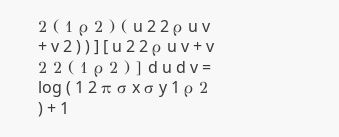2 ( 1 ρ 2 ) ( u 2 2 ρ u v + v 2 ) ) ] [ u 2 2 ρ u v + v 2 2 ( 1 ρ 2 ) ] d u d v = log ( 1 2 π σ x σ y 1 ρ 2 ) + 1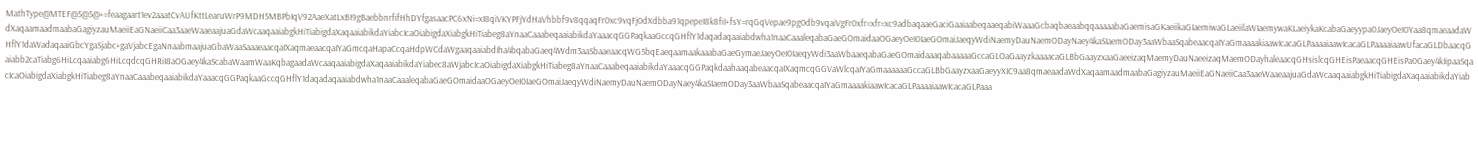MathType@MTEF@5@5@+=feaagaart1ev2aaatCvAUfKttLearuWrP9MDH5MBPbIqV92AaeXatLxBI9gBaebbnrfifHhDYfgasaacPC6xNi=xI8qiVKYPFjYdHaVhbbf9v8qqaqFr0xc9vqFj0dXdbba91qpepeI8k8fiI+fsY=rqGqVepae9pg0db9vqaiVgFr0xfr=xfr=xc9adbaqaaeGaciGaaiaabeqaaeqabiWaaaGcbaqbaeaabqqaaaaabaGaemisaGKaeiikaGIaemiwaGLaeiilaWIaemywaKLaeiykaKcabaGaeyypa0JaeyOeI0Yaa8qmaeaadaWdXaqaamaadmaabaGagiyzauMaeiiEaGNaeiiCaa3aaeWaaeaajuaGdaWcaaqaaiabgkHiTiabigdaXaqaaiabikdaYiabcIcaOiabigdaXiabgkHiTiabeg8aYnaaCaaabeqaaiabikdaYaaacqGGPaqkaaGccqGHflY1daqadaqaaiabdwha1naaCaaaleqabaGaeGOmaidaaOGaeyOeI0IaeGOmaiJaeqyWdiNaemyDauNaemODayNaey4kaSIaemODay3aaWbaaSqabeaacqaIYaGmaaaakiaawIcacaGLPaaaaiaawIcacaGLPaaaaiaawUfacaGLDbaacqGHflY1daWadaqaaiGbcYgaSjabc+gaVjabcEgaNnaabmaajuaGbaWaaSaaaeaacqaIXaqmaeaacqaIYaGmcqaHapaCcqaHdpWCdaWgaaqaaiabdIha4bqabaGaeq4Wdm3aaSbaaeaacqWG5bqEaeqaamaakaaabaGaeGymaeJaeyOeI0IaeqyWdi3aaWbaaeqabaGaeGOmaidaaaqabaaaaaGccaGLOaGaayzkaaaacaGLBbGaayzxaaGaeeizaqMaemyDauNaeeizaqMaemODayhaleaacqGHsislcqGHEisPaeaacqGHEisPa0Gaey4kIipaaSqaaiabb2caTiabg6HiLcqaaiabg6HiLcqdcqGHRiI8aOGaey4kaScabaWaamWaaKqbagaadaWcaaqaaiabigdaXaqaaiabikdaYiabec8aWjabcIcaOiabigdaXiabgkHiTiabeg8aYnaaCaaabeqaaiabikdaYaaacqGGPaqkdaahaaqabeaacqaIXaqmcqGGVaWlcqaIYaGmaaaaaaGccaGLBbGaayzxaaGaeyyXIC9aa8qmaeaadaWdXaqaamaadmaabaGagiyzauMaeiiEaGNaeiiCaa3aaeWaaeaajuaGdaWcaaqaaiabgkHiTiabigdaXaqaaiabikdaYiabcIcaOiabigdaXiabgkHiTiabeg8aYnaaCaaabeqaaiabikdaYaaacqGGPaqkaaGccqGHflY1daqadaqaaiabdwha1naaCaaaleqabaGaeGOmaidaaOGaeyOeI0IaeGOmaiJaeqyWdiNaemyDauNaemODayNaey4kaSIaemODay3aaWbaaSqabeaacqaIYaGmaaaakiaawIcacaGLPaaaaiaawIcacaGLPaaa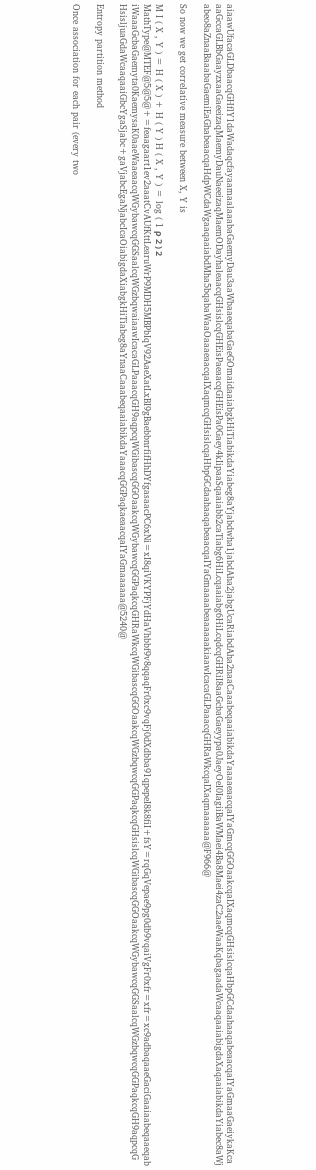aiaawUfacaGLDbaacqGHflY1daWadaqcfayaamaalaaabaGaemyDau3aaWbaaeqabaGaeGOmaidaaiabgkHiTiabikdaYiabeg8aYjabdwha1jabdAha2jabgUcaRiabdAha2naaCaaabeqaaiabikdaYaaaaeaacqaIYaGmcqGGOaakcqaIXaqmcqGHsislcqaHbpGCdaahaaqabeaacqaIYaGmaaGaeiykaKcaaaGccaGLBbGaayzxaaGaeeizaqMaemyDauNaeeizaqMaemODayhaleaacqGHsislcqGHEisPaeaacqGHEisPa0Gaey4kIipaaSqaaiabb2caTiabg6HiLcqaaiabg6HiLcqdcqGHRiI8aaGcbaGaeyypa0JaeyOeI0IagiiBaWMaei4Ba8Maei4zaC2aaeWaaKqbagaadaWcaaqaaiabigdaXaqaaiabikdaYiabec8aWjabeo8aZnaaBaaabaGaemiEaGhabeaacqaHdpWCdaWgaaqaaiabdMha5bqabaWaaOaaaeaacqaIXaqmcqGHsislcqaHbpGCdaahaaqabeaacqaIYaGmaaaabeaaaaaakiaawIcacaGLPaaacqGHRaWkcqaIXaqmaaaaaa@F966@

So now we get correlative measure between X, Y is

M I ( X , Y ) = H ( X ) + H ( Y ) H ( X , Y ) = log ( 1 ρ 2 ) 2 MathType@MTEF@5@5@+=feaagaart1ev2aaatCvAUfKttLearuWrP9MDH5MBPbIqV92AaeXatLxBI9gBaebbnrfifHhDYfgasaacPC6xNi=xI8qiVKYPFjYdHaVhbbf9v8qqaqFr0xc9vqFj0dXdbba91qpepeI8k8fiI+fsY=rqGqVepae9pg0db9vqaiVgFr0xfr=xfr=xc9adbaqaaeGaciGaaiaabeqaaeqabiWaaaGcbaGaemyta0KaemysaK0aaeWaaeaacqWGybawcqGGSaalcqWGzbqwaiaawIcacaGLPaaacqGH9aqpcqWGibascqGGOaakcqWGybawcqGGPaqkcqGHRaWkcqWGibascqGGOaakcqWGzbqwcqGGPaqkcqGHsislcqWGibascqGGOaakcqWGybawcqGGSaalcqWGzbqwcqGGPaqkcqGH9aqpcqGHsisljuaGdaWcaaqaaiGbcYgaSjabc+gaVjabcEgaNjabcIcaOiabigdaXiabgkHiTiabeg8aYnaaCaaabeqaaiabikdaYaaacqGGPaqkaeaacqaIYaGmaaaaaa@5240@

Entropy partition method

Once association for each pair (every two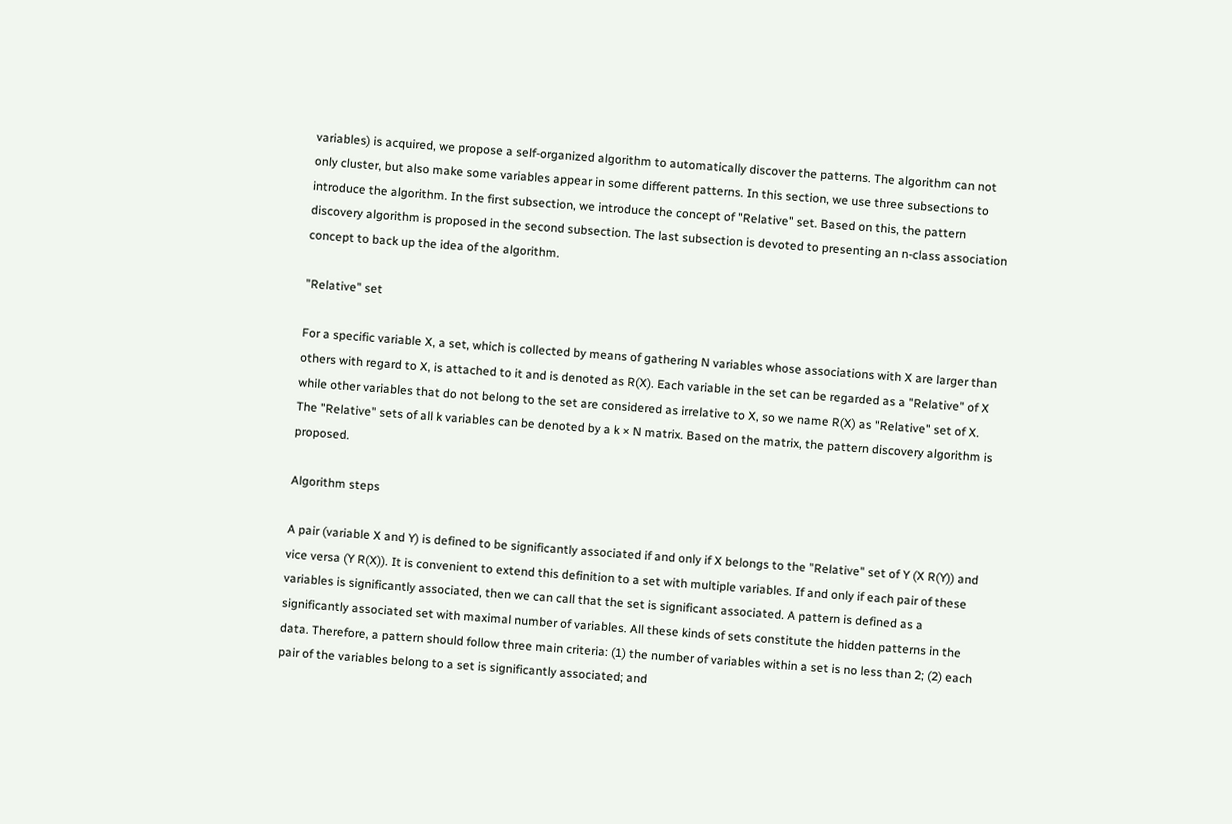variables) is acquired, we propose a self-organized algorithm to automatically discover the patterns. The algorithm can not only cluster, but also make some variables appear in some different patterns. In this section, we use three subsections to introduce the algorithm. In the first subsection, we introduce the concept of "Relative" set. Based on this, the pattern discovery algorithm is proposed in the second subsection. The last subsection is devoted to presenting an n-class association concept to back up the idea of the algorithm.

"Relative" set

For a specific variable X, a set, which is collected by means of gathering N variables whose associations with X are larger than others with regard to X, is attached to it and is denoted as R(X). Each variable in the set can be regarded as a "Relative" of X while other variables that do not belong to the set are considered as irrelative to X, so we name R(X) as "Relative" set of X. The "Relative" sets of all k variables can be denoted by a k × N matrix. Based on the matrix, the pattern discovery algorithm is proposed.

Algorithm steps

A pair (variable X and Y) is defined to be significantly associated if and only if X belongs to the "Relative" set of Y (X R(Y)) and vice versa (Y R(X)). It is convenient to extend this definition to a set with multiple variables. If and only if each pair of these variables is significantly associated, then we can call that the set is significant associated. A pattern is defined as a significantly associated set with maximal number of variables. All these kinds of sets constitute the hidden patterns in the data. Therefore, a pattern should follow three main criteria: (1) the number of variables within a set is no less than 2; (2) each pair of the variables belong to a set is significantly associated; and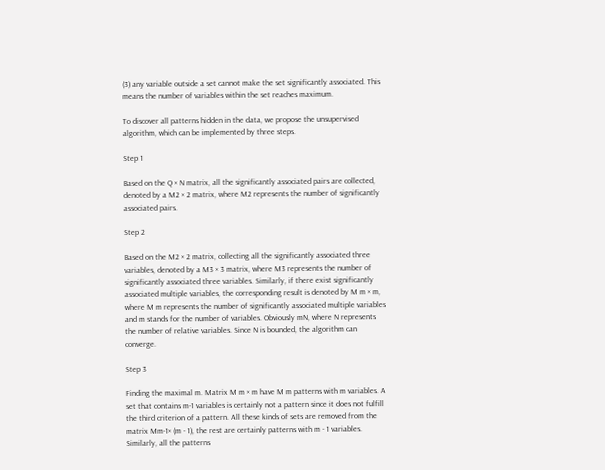(3) any variable outside a set cannot make the set significantly associated. This means the number of variables within the set reaches maximum.

To discover all patterns hidden in the data, we propose the unsupervised algorithm, which can be implemented by three steps.

Step 1

Based on the Q × N matrix, all the significantly associated pairs are collected, denoted by a M2 × 2 matrix, where M2 represents the number of significantly associated pairs.

Step 2

Based on the M2 × 2 matrix, collecting all the significantly associated three variables, denoted by a M3 × 3 matrix, where M3 represents the number of significantly associated three variables. Similarly, if there exist significantly associated multiple variables, the corresponding result is denoted by M m × m, where M m represents the number of significantly associated multiple variables and m stands for the number of variables. Obviously mN, where N represents the number of relative variables. Since N is bounded, the algorithm can converge.

Step 3

Finding the maximal m. Matrix M m × m have M m patterns with m variables. A set that contains m-1 variables is certainly not a pattern since it does not fulfill the third criterion of a pattern. All these kinds of sets are removed from the matrix Mm-1× (m - 1), the rest are certainly patterns with m - 1 variables. Similarly, all the patterns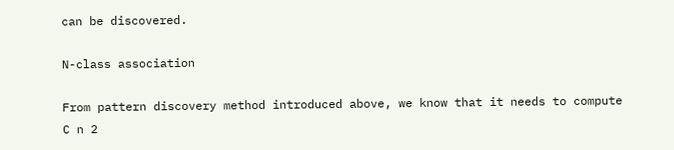can be discovered.

N-class association

From pattern discovery method introduced above, we know that it needs to compute C n 2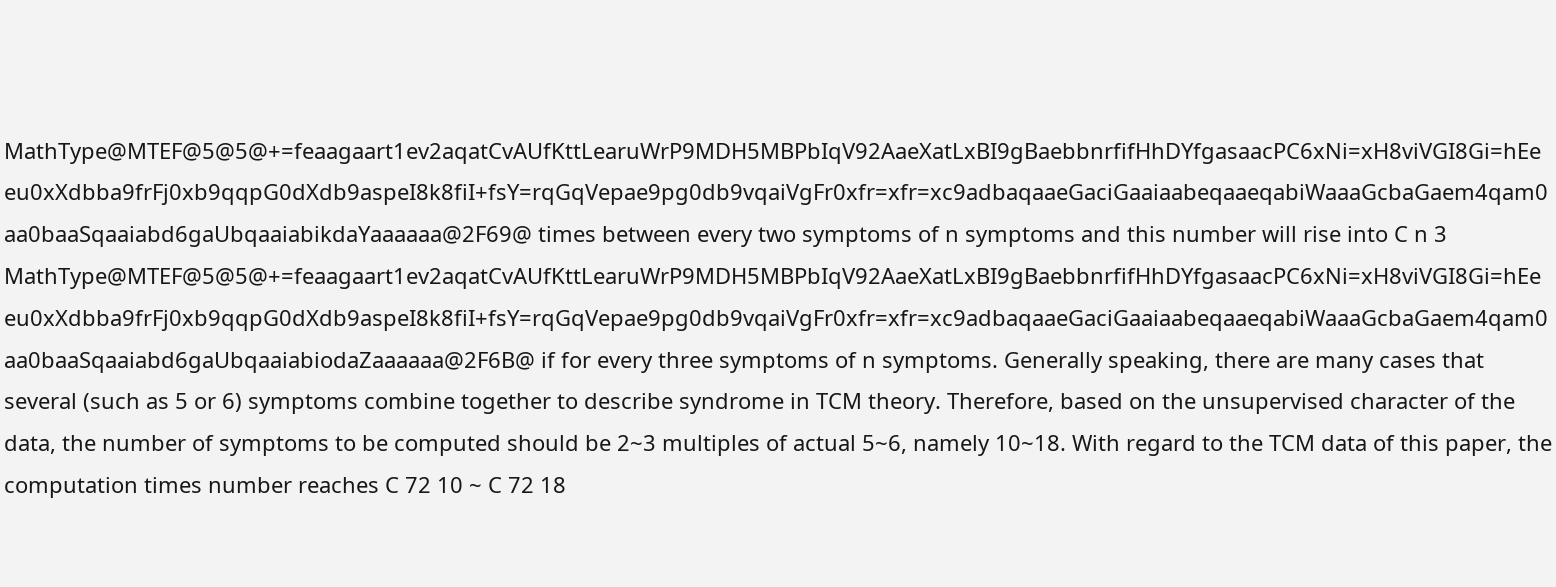MathType@MTEF@5@5@+=feaagaart1ev2aqatCvAUfKttLearuWrP9MDH5MBPbIqV92AaeXatLxBI9gBaebbnrfifHhDYfgasaacPC6xNi=xH8viVGI8Gi=hEeeu0xXdbba9frFj0xb9qqpG0dXdb9aspeI8k8fiI+fsY=rqGqVepae9pg0db9vqaiVgFr0xfr=xfr=xc9adbaqaaeGaciGaaiaabeqaaeqabiWaaaGcbaGaem4qam0aa0baaSqaaiabd6gaUbqaaiabikdaYaaaaaa@2F69@ times between every two symptoms of n symptoms and this number will rise into C n 3 MathType@MTEF@5@5@+=feaagaart1ev2aqatCvAUfKttLearuWrP9MDH5MBPbIqV92AaeXatLxBI9gBaebbnrfifHhDYfgasaacPC6xNi=xH8viVGI8Gi=hEeeu0xXdbba9frFj0xb9qqpG0dXdb9aspeI8k8fiI+fsY=rqGqVepae9pg0db9vqaiVgFr0xfr=xfr=xc9adbaqaaeGaciGaaiaabeqaaeqabiWaaaGcbaGaem4qam0aa0baaSqaaiabd6gaUbqaaiabiodaZaaaaaa@2F6B@ if for every three symptoms of n symptoms. Generally speaking, there are many cases that several (such as 5 or 6) symptoms combine together to describe syndrome in TCM theory. Therefore, based on the unsupervised character of the data, the number of symptoms to be computed should be 2~3 multiples of actual 5~6, namely 10~18. With regard to the TCM data of this paper, the computation times number reaches C 72 10 ~ C 72 18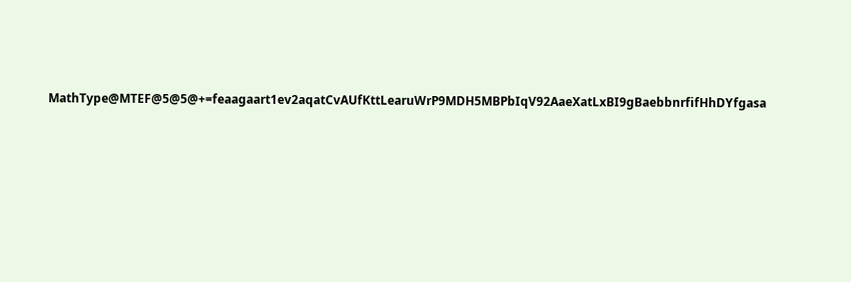MathType@MTEF@5@5@+=feaagaart1ev2aqatCvAUfKttLearuWrP9MDH5MBPbIqV92AaeXatLxBI9gBaebbnrfifHhDYfgasa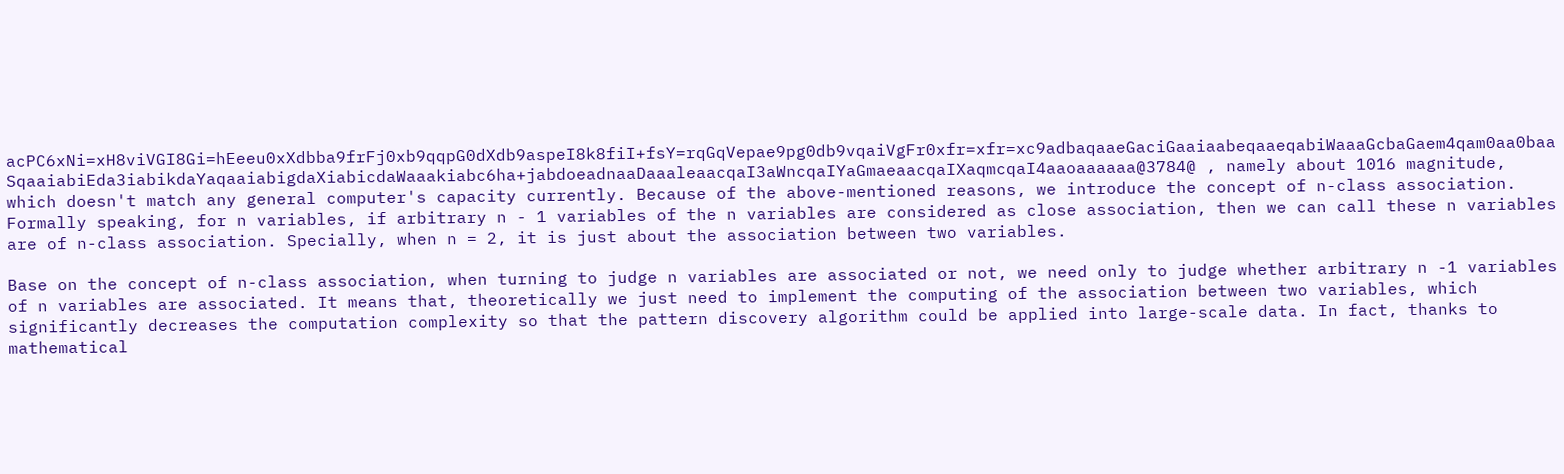acPC6xNi=xH8viVGI8Gi=hEeeu0xXdbba9frFj0xb9qqpG0dXdb9aspeI8k8fiI+fsY=rqGqVepae9pg0db9vqaiVgFr0xfr=xfr=xc9adbaqaaeGaciGaaiaabeqaaeqabiWaaaGcbaGaem4qam0aa0baaSqaaiabiEda3iabikdaYaqaaiabigdaXiabicdaWaaakiabc6ha+jabdoeadnaaDaaaleaacqaI3aWncqaIYaGmaeaacqaIXaqmcqaI4aaoaaaaaa@3784@ , namely about 1016 magnitude, which doesn't match any general computer's capacity currently. Because of the above-mentioned reasons, we introduce the concept of n-class association. Formally speaking, for n variables, if arbitrary n - 1 variables of the n variables are considered as close association, then we can call these n variables are of n-class association. Specially, when n = 2, it is just about the association between two variables.

Base on the concept of n-class association, when turning to judge n variables are associated or not, we need only to judge whether arbitrary n -1 variables of n variables are associated. It means that, theoretically we just need to implement the computing of the association between two variables, which significantly decreases the computation complexity so that the pattern discovery algorithm could be applied into large-scale data. In fact, thanks to mathematical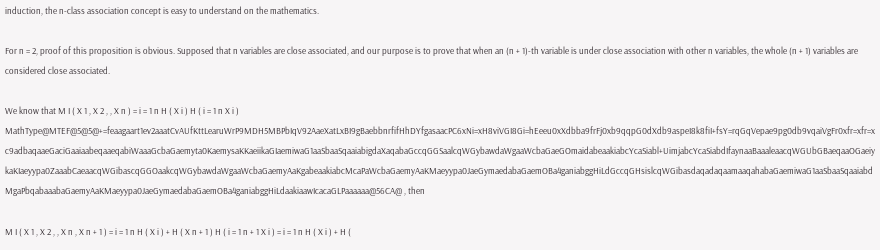induction, the n-class association concept is easy to understand on the mathematics.

For n = 2, proof of this proposition is obvious. Supposed that n variables are close associated, and our purpose is to prove that when an (n + 1)-th variable is under close association with other n variables, the whole (n + 1) variables are considered close associated.

We know that M I ( X 1 , X 2 , , X n ) = i = 1 n H ( X i ) H ( i = 1 n X i ) MathType@MTEF@5@5@+=feaagaart1ev2aaatCvAUfKttLearuWrP9MDH5MBPbIqV92AaeXatLxBI9gBaebbnrfifHhDYfgasaacPC6xNi=xH8viVGI8Gi=hEeeu0xXdbba9frFj0xb9qqpG0dXdb9aspeI8k8fiI+fsY=rqGqVepae9pg0db9vqaiVgFr0xfr=xfr=xc9adbaqaaeGaciGaaiaabeqaaeqabiWaaaGcbaGaemyta0KaemysaKKaeiikaGIaemiwaG1aaSbaaSqaaiabigdaXaqabaGccqGGSaalcqWGybawdaWgaaWcbaGaeGOmaidabeaakiabcYcaSiabl+UimjabcYcaSiabdIfaynaaBaaaleaacqWGUbGBaeqaaOGaeiykaKIaeyypa0ZaaabCaeaacqWGibascqGGOaakcqWGybawdaWgaaWcbaGaemyAaKgabeaakiabcMcaPaWcbaGaemyAaKMaeyypa0JaeGymaedabaGaemOBa4ganiabggHiLdGccqGHsislcqWGibasdaqadaqaamaaqahabaGaemiwaG1aaSbaaSqaaiabdMgaPbqabaaabaGaemyAaKMaeyypa0JaeGymaedabaGaemOBa4ganiabggHiLdaakiaawIcacaGLPaaaaaa@56CA@ , then

M I ( X 1 , X 2 , , X n , X n + 1 ) = i = 1 n H ( X i ) + H ( X n + 1 ) H ( i = 1 n + 1 X i ) = i = 1 n H ( X i ) + H (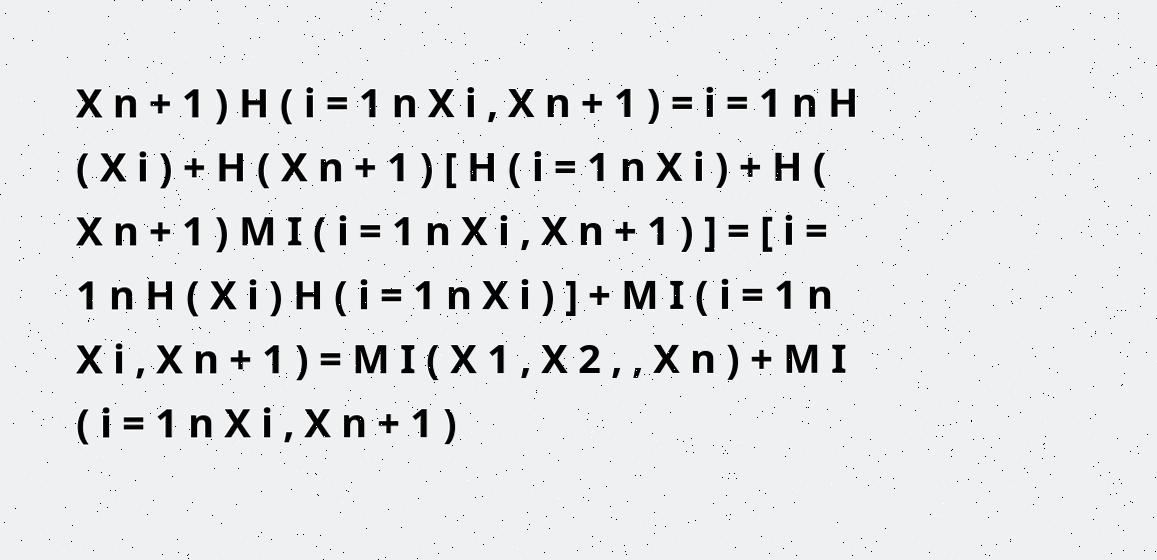X n + 1 ) H ( i = 1 n X i , X n + 1 ) = i = 1 n H ( X i ) + H ( X n + 1 ) [ H ( i = 1 n X i ) + H ( X n + 1 ) M I ( i = 1 n X i , X n + 1 ) ] = [ i = 1 n H ( X i ) H ( i = 1 n X i ) ] + M I ( i = 1 n X i , X n + 1 ) = M I ( X 1 , X 2 , , X n ) + M I ( i = 1 n X i , X n + 1 )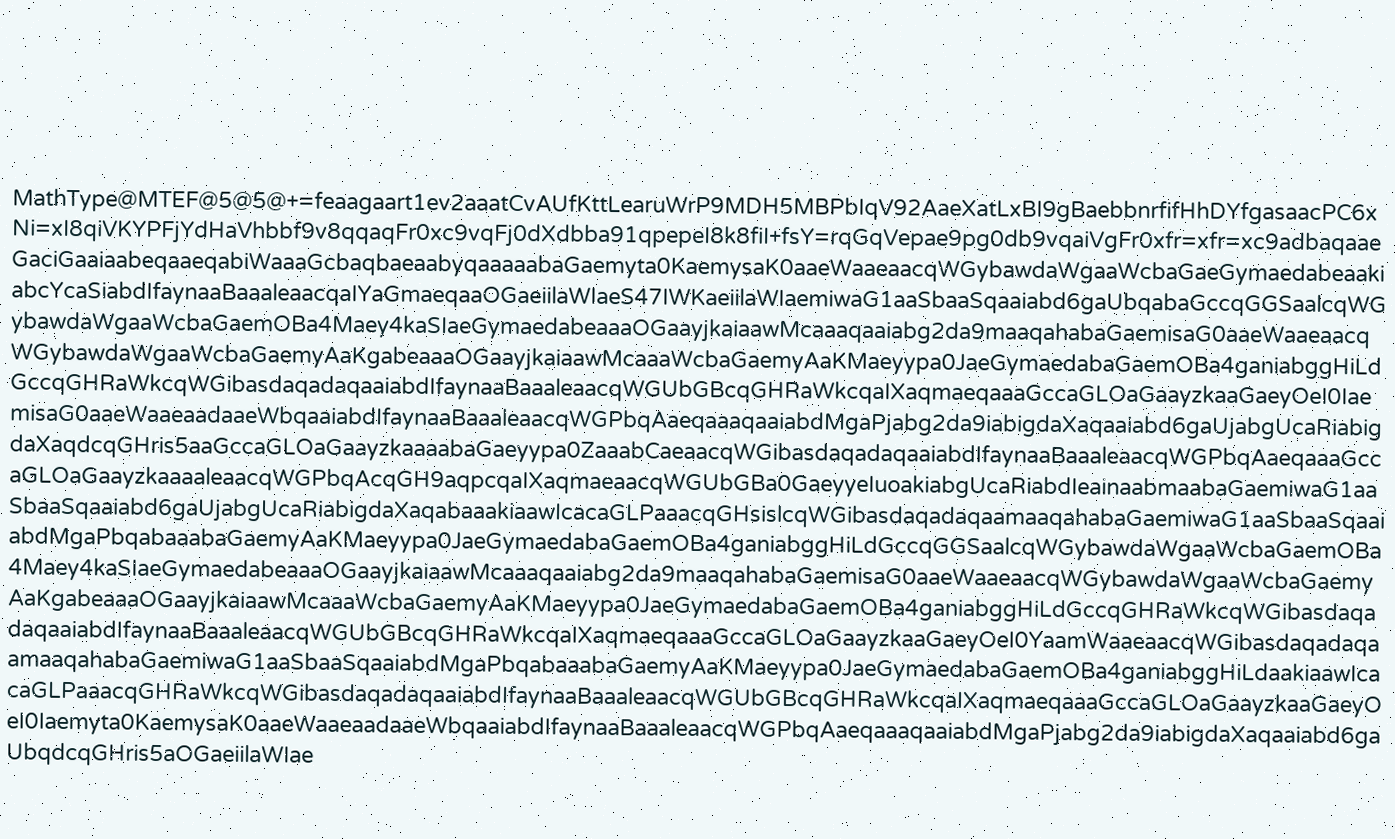MathType@MTEF@5@5@+=feaagaart1ev2aaatCvAUfKttLearuWrP9MDH5MBPbIqV92AaeXatLxBI9gBaebbnrfifHhDYfgasaacPC6xNi=xI8qiVKYPFjYdHaVhbbf9v8qqaqFr0xc9vqFj0dXdbba91qpepeI8k8fiI+fsY=rqGqVepae9pg0db9vqaiVgFr0xfr=xfr=xc9adbaqaaeGaciGaaiaabeqaaeqabiWaaaGcbaqbaeaabyqaaaaabaGaemyta0KaemysaK0aaeWaaeaacqWGybawdaWgaaWcbaGaeGymaedabeaakiabcYcaSiabdIfaynaaBaaaleaacqaIYaGmaeqaaOGaeiilaWIaeS47IWKaeiilaWIaemiwaG1aaSbaaSqaaiabd6gaUbqabaGccqGGSaalcqWGybawdaWgaaWcbaGaemOBa4Maey4kaSIaeGymaedabeaaaOGaayjkaiaawMcaaaqaaiabg2da9maaqahabaGaemisaG0aaeWaaeaacqWGybawdaWgaaWcbaGaemyAaKgabeaaaOGaayjkaiaawMcaaaWcbaGaemyAaKMaeyypa0JaeGymaedabaGaemOBa4ganiabggHiLdGccqGHRaWkcqWGibasdaqadaqaaiabdIfaynaaBaaaleaacqWGUbGBcqGHRaWkcqaIXaqmaeqaaaGccaGLOaGaayzkaaGaeyOeI0IaemisaG0aaeWaaeaadaaeWbqaaiabdIfaynaaBaaaleaacqWGPbqAaeqaaaqaaiabdMgaPjabg2da9iabigdaXaqaaiabd6gaUjabgUcaRiabigdaXaqdcqGHris5aaGccaGLOaGaayzkaaaabaGaeyypa0ZaaabCaeaacqWGibasdaqadaqaaiabdIfaynaaBaaaleaacqWGPbqAaeqaaaGccaGLOaGaayzkaaaaleaacqWGPbqAcqGH9aqpcqaIXaqmaeaacqWGUbGBa0GaeyyeIuoakiabgUcaRiabdIeainaabmaabaGaemiwaG1aaSbaaSqaaiabd6gaUjabgUcaRiabigdaXaqabaaakiaawIcacaGLPaaacqGHsislcqWGibasdaqadaqaamaaqahabaGaemiwaG1aaSbaaSqaaiabdMgaPbqabaaabaGaemyAaKMaeyypa0JaeGymaedabaGaemOBa4ganiabggHiLdGccqGGSaalcqWGybawdaWgaaWcbaGaemOBa4Maey4kaSIaeGymaedabeaaaOGaayjkaiaawMcaaaqaaiabg2da9maaqahabaGaemisaG0aaeWaaeaacqWGybawdaWgaaWcbaGaemyAaKgabeaaaOGaayjkaiaawMcaaaWcbaGaemyAaKMaeyypa0JaeGymaedabaGaemOBa4ganiabggHiLdGccqGHRaWkcqWGibasdaqadaqaaiabdIfaynaaBaaaleaacqWGUbGBcqGHRaWkcqaIXaqmaeqaaaGccaGLOaGaayzkaaGaeyOeI0YaamWaaeaacqWGibasdaqadaqaamaaqahabaGaemiwaG1aaSbaaSqaaiabdMgaPbqabaaabaGaemyAaKMaeyypa0JaeGymaedabaGaemOBa4ganiabggHiLdaakiaawIcacaGLPaaacqGHRaWkcqWGibasdaqadaqaaiabdIfaynaaBaaaleaacqWGUbGBcqGHRaWkcqaIXaqmaeqaaaGccaGLOaGaayzkaaGaeyOeI0Iaemyta0KaemysaK0aaeWaaeaadaaeWbqaaiabdIfaynaaBaaaleaacqWGPbqAaeqaaaqaaiabdMgaPjabg2da9iabigdaXaqaaiabd6gaUbqdcqGHris5aOGaeiilaWIae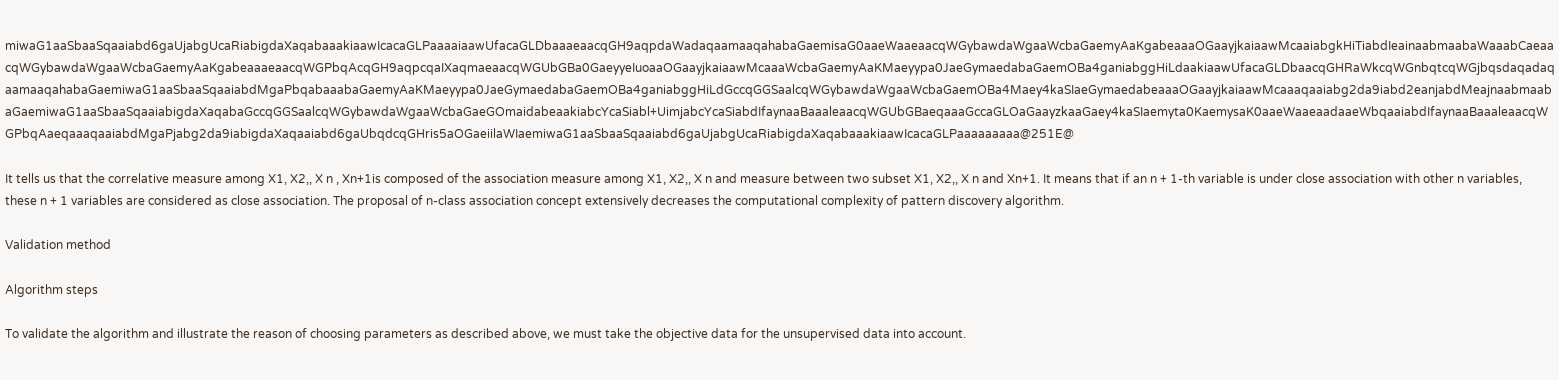miwaG1aaSbaaSqaaiabd6gaUjabgUcaRiabigdaXaqabaaakiaawIcacaGLPaaaaiaawUfacaGLDbaaaeaacqGH9aqpdaWadaqaamaaqahabaGaemisaG0aaeWaaeaacqWGybawdaWgaaWcbaGaemyAaKgabeaaaOGaayjkaiaawMcaaiabgkHiTiabdIeainaabmaabaWaaabCaeaacqWGybawdaWgaaWcbaGaemyAaKgabeaaaeaacqWGPbqAcqGH9aqpcqaIXaqmaeaacqWGUbGBa0GaeyyeIuoaaOGaayjkaiaawMcaaaWcbaGaemyAaKMaeyypa0JaeGymaedabaGaemOBa4ganiabggHiLdaakiaawUfacaGLDbaacqGHRaWkcqWGnbqtcqWGjbqsdaqadaqaamaaqahabaGaemiwaG1aaSbaaSqaaiabdMgaPbqabaaabaGaemyAaKMaeyypa0JaeGymaedabaGaemOBa4ganiabggHiLdGccqGGSaalcqWGybawdaWgaaWcbaGaemOBa4Maey4kaSIaeGymaedabeaaaOGaayjkaiaawMcaaaqaaiabg2da9iabd2eanjabdMeajnaabmaabaGaemiwaG1aaSbaaSqaaiabigdaXaqabaGccqGGSaalcqWGybawdaWgaaWcbaGaeGOmaidabeaakiabcYcaSiabl+UimjabcYcaSiabdIfaynaaBaaaleaacqWGUbGBaeqaaaGccaGLOaGaayzkaaGaey4kaSIaemyta0KaemysaK0aaeWaaeaadaaeWbqaaiabdIfaynaaBaaaleaacqWGPbqAaeqaaaqaaiabdMgaPjabg2da9iabigdaXaqaaiabd6gaUbqdcqGHris5aOGaeiilaWIaemiwaG1aaSbaaSqaaiabd6gaUjabgUcaRiabigdaXaqabaaakiaawIcacaGLPaaaaaaaaa@251E@

It tells us that the correlative measure among X1, X2,, X n , Xn+1is composed of the association measure among X1, X2,, X n and measure between two subset X1, X2,, X n and Xn+1. It means that if an n + 1-th variable is under close association with other n variables, these n + 1 variables are considered as close association. The proposal of n-class association concept extensively decreases the computational complexity of pattern discovery algorithm.

Validation method

Algorithm steps

To validate the algorithm and illustrate the reason of choosing parameters as described above, we must take the objective data for the unsupervised data into account.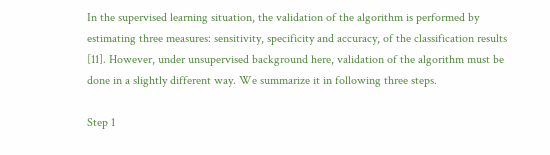In the supervised learning situation, the validation of the algorithm is performed by estimating three measures: sensitivity, specificity and accuracy, of the classification results [11]. However, under unsupervised background here, validation of the algorithm must be done in a slightly different way. We summarize it in following three steps.

Step 1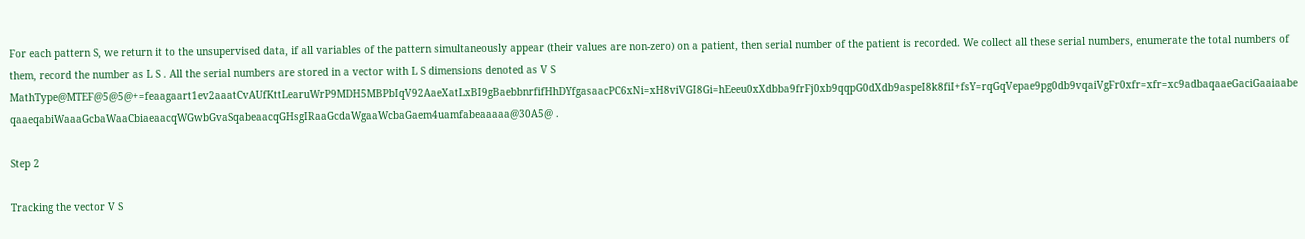For each pattern S, we return it to the unsupervised data, if all variables of the pattern simultaneously appear (their values are non-zero) on a patient, then serial number of the patient is recorded. We collect all these serial numbers, enumerate the total numbers of them, record the number as L S . All the serial numbers are stored in a vector with L S dimensions denoted as V S MathType@MTEF@5@5@+=feaagaart1ev2aaatCvAUfKttLearuWrP9MDH5MBPbIqV92AaeXatLxBI9gBaebbnrfifHhDYfgasaacPC6xNi=xH8viVGI8Gi=hEeeu0xXdbba9frFj0xb9qqpG0dXdb9aspeI8k8fiI+fsY=rqGqVepae9pg0db9vqaiVgFr0xfr=xfr=xc9adbaqaaeGaciGaaiaabeqaaeqabiWaaaGcbaWaaCbiaeaacqWGwbGvaSqabeaacqGHsgIRaaGcdaWgaaWcbaGaem4uamfabeaaaaa@30A5@ .

Step 2

Tracking the vector V S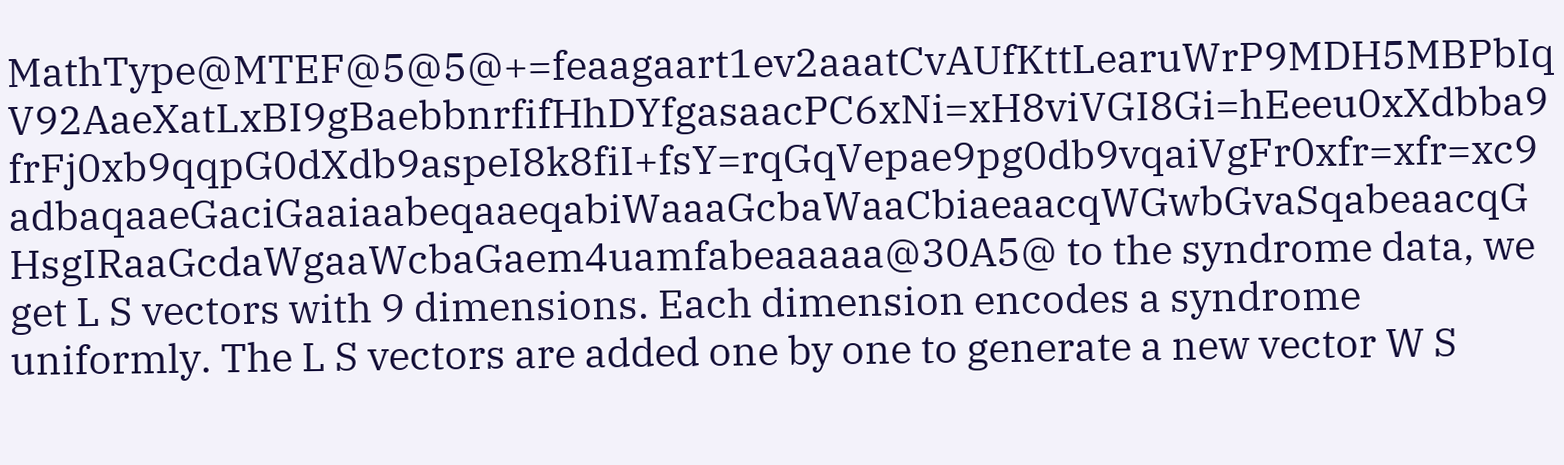MathType@MTEF@5@5@+=feaagaart1ev2aaatCvAUfKttLearuWrP9MDH5MBPbIqV92AaeXatLxBI9gBaebbnrfifHhDYfgasaacPC6xNi=xH8viVGI8Gi=hEeeu0xXdbba9frFj0xb9qqpG0dXdb9aspeI8k8fiI+fsY=rqGqVepae9pg0db9vqaiVgFr0xfr=xfr=xc9adbaqaaeGaciGaaiaabeqaaeqabiWaaaGcbaWaaCbiaeaacqWGwbGvaSqabeaacqGHsgIRaaGcdaWgaaWcbaGaem4uamfabeaaaaa@30A5@ to the syndrome data, we get L S vectors with 9 dimensions. Each dimension encodes a syndrome uniformly. The L S vectors are added one by one to generate a new vector W S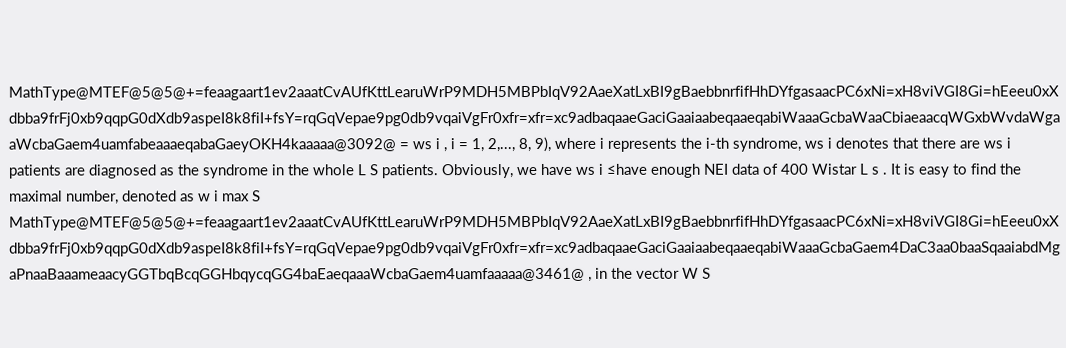MathType@MTEF@5@5@+=feaagaart1ev2aaatCvAUfKttLearuWrP9MDH5MBPbIqV92AaeXatLxBI9gBaebbnrfifHhDYfgasaacPC6xNi=xH8viVGI8Gi=hEeeu0xXdbba9frFj0xb9qqpG0dXdb9aspeI8k8fiI+fsY=rqGqVepae9pg0db9vqaiVgFr0xfr=xfr=xc9adbaqaaeGaciGaaiaabeqaaeqabiWaaaGcbaWaaCbiaeaacqWGxbWvdaWgaaWcbaGaem4uamfabeaaaeqabaGaeyOKH4kaaaaa@3092@ = ws i , i = 1, 2,..., 8, 9), where i represents the i-th syndrome, ws i denotes that there are ws i patients are diagnosed as the syndrome in the whole L S patients. Obviously, we have ws i ≤have enough NEI data of 400 Wistar L s . It is easy to find the maximal number, denoted as w i max S MathType@MTEF@5@5@+=feaagaart1ev2aaatCvAUfKttLearuWrP9MDH5MBPbIqV92AaeXatLxBI9gBaebbnrfifHhDYfgasaacPC6xNi=xH8viVGI8Gi=hEeeu0xXdbba9frFj0xb9qqpG0dXdb9aspeI8k8fiI+fsY=rqGqVepae9pg0db9vqaiVgFr0xfr=xfr=xc9adbaqaaeGaciGaaiaabeqaaeqabiWaaaGcbaGaem4DaC3aa0baaSqaaiabdMgaPnaaBaaameaacyGGTbqBcqGGHbqycqGG4baEaeqaaaWcbaGaem4uamfaaaaa@3461@ , in the vector W S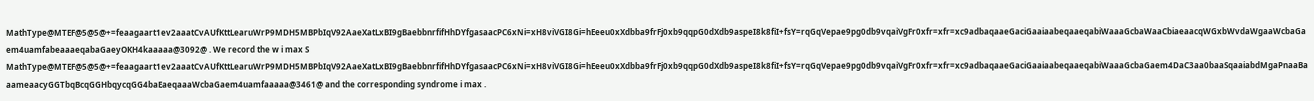MathType@MTEF@5@5@+=feaagaart1ev2aaatCvAUfKttLearuWrP9MDH5MBPbIqV92AaeXatLxBI9gBaebbnrfifHhDYfgasaacPC6xNi=xH8viVGI8Gi=hEeeu0xXdbba9frFj0xb9qqpG0dXdb9aspeI8k8fiI+fsY=rqGqVepae9pg0db9vqaiVgFr0xfr=xfr=xc9adbaqaaeGaciGaaiaabeqaaeqabiWaaaGcbaWaaCbiaeaacqWGxbWvdaWgaaWcbaGaem4uamfabeaaaeqabaGaeyOKH4kaaaaa@3092@ . We record the w i max S MathType@MTEF@5@5@+=feaagaart1ev2aaatCvAUfKttLearuWrP9MDH5MBPbIqV92AaeXatLxBI9gBaebbnrfifHhDYfgasaacPC6xNi=xH8viVGI8Gi=hEeeu0xXdbba9frFj0xb9qqpG0dXdb9aspeI8k8fiI+fsY=rqGqVepae9pg0db9vqaiVgFr0xfr=xfr=xc9adbaqaaeGaciGaaiaabeqaaeqabiWaaaGcbaGaem4DaC3aa0baaSqaaiabdMgaPnaaBaaameaacyGGTbqBcqGGHbqycqGG4baEaeqaaaWcbaGaem4uamfaaaaa@3461@ and the corresponding syndrome i max .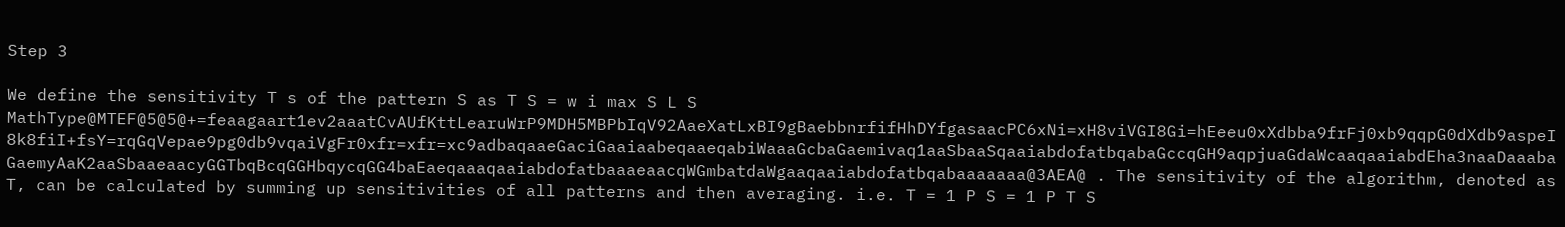Step 3

We define the sensitivity T s of the pattern S as T S = w i max S L S MathType@MTEF@5@5@+=feaagaart1ev2aaatCvAUfKttLearuWrP9MDH5MBPbIqV92AaeXatLxBI9gBaebbnrfifHhDYfgasaacPC6xNi=xH8viVGI8Gi=hEeeu0xXdbba9frFj0xb9qqpG0dXdb9aspeI8k8fiI+fsY=rqGqVepae9pg0db9vqaiVgFr0xfr=xfr=xc9adbaqaaeGaciGaaiaabeqaaeqabiWaaaGcbaGaemivaq1aaSbaaSqaaiabdofatbqabaGccqGH9aqpjuaGdaWcaaqaaiabdEha3naaDaaabaGaemyAaK2aaSbaaeaacyGGTbqBcqGGHbqycqGG4baEaeqaaaqaaiabdofatbaaaeaacqWGmbatdaWgaaqaaiabdofatbqabaaaaaaa@3AEA@ . The sensitivity of the algorithm, denoted as T, can be calculated by summing up sensitivities of all patterns and then averaging. i.e. T = 1 P S = 1 P T S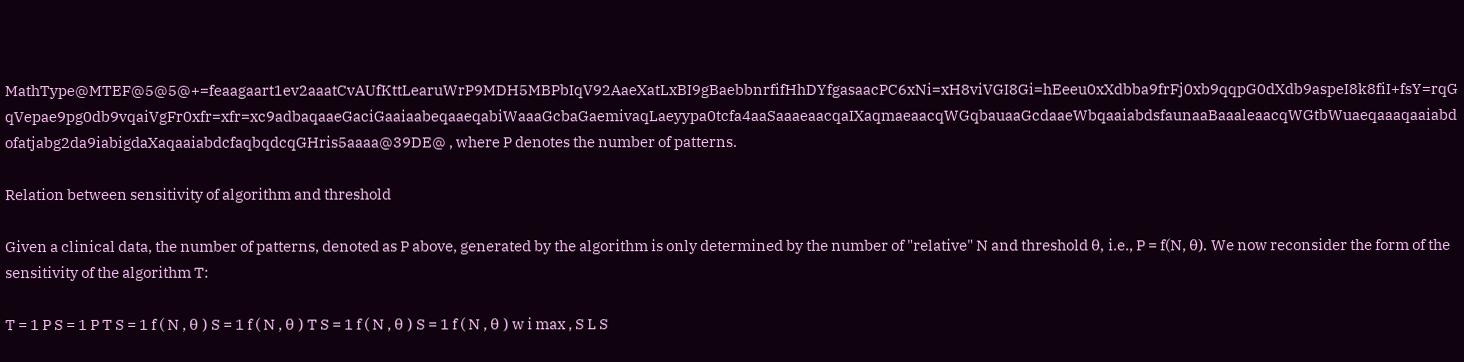MathType@MTEF@5@5@+=feaagaart1ev2aaatCvAUfKttLearuWrP9MDH5MBPbIqV92AaeXatLxBI9gBaebbnrfifHhDYfgasaacPC6xNi=xH8viVGI8Gi=hEeeu0xXdbba9frFj0xb9qqpG0dXdb9aspeI8k8fiI+fsY=rqGqVepae9pg0db9vqaiVgFr0xfr=xfr=xc9adbaqaaeGaciGaaiaabeqaaeqabiWaaaGcbaGaemivaqLaeyypa0tcfa4aaSaaaeaacqaIXaqmaeaacqWGqbauaaGcdaaeWbqaaiabdsfaunaaBaaaleaacqWGtbWuaeqaaaqaaiabdofatjabg2da9iabigdaXaqaaiabdcfaqbqdcqGHris5aaaa@39DE@ , where P denotes the number of patterns.

Relation between sensitivity of algorithm and threshold

Given a clinical data, the number of patterns, denoted as P above, generated by the algorithm is only determined by the number of "relative" N and threshold θ, i.e., P = f(N, θ). We now reconsider the form of the sensitivity of the algorithm T:

T = 1 P S = 1 P T S = 1 f ( N , θ ) S = 1 f ( N , θ ) T S = 1 f ( N , θ ) S = 1 f ( N , θ ) w i max , S L S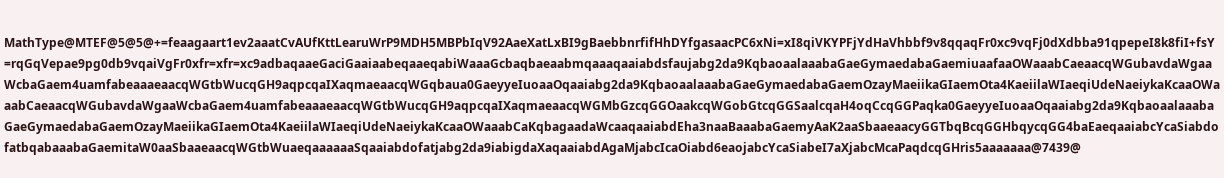MathType@MTEF@5@5@+=feaagaart1ev2aaatCvAUfKttLearuWrP9MDH5MBPbIqV92AaeXatLxBI9gBaebbnrfifHhDYfgasaacPC6xNi=xI8qiVKYPFjYdHaVhbbf9v8qqaqFr0xc9vqFj0dXdbba91qpepeI8k8fiI+fsY=rqGqVepae9pg0db9vqaiVgFr0xfr=xfr=xc9adbaqaaeGaciGaaiaabeqaaeqabiWaaaGcbaqbaeaabmqaaaqaaiabdsfaujabg2da9KqbaoaalaaabaGaeGymaedabaGaemiuaafaaOWaaabCaeaacqWGubavdaWgaaWcbaGaem4uamfabeaaaeaacqWGtbWucqGH9aqpcqaIXaqmaeaacqWGqbaua0GaeyyeIuoaaOqaaiabg2da9KqbaoaalaaabaGaeGymaedabaGaemOzayMaeiikaGIaemOta4KaeiilaWIaeqiUdeNaeiykaKcaaOWaaabCaeaacqWGubavdaWgaaWcbaGaem4uamfabeaaaeaacqWGtbWucqGH9aqpcqaIXaqmaeaacqWGMbGzcqGGOaakcqWGobGtcqGGSaalcqaH4oqCcqGGPaqka0GaeyyeIuoaaOqaaiabg2da9KqbaoaalaaabaGaeGymaedabaGaemOzayMaeiikaGIaemOta4KaeiilaWIaeqiUdeNaeiykaKcaaOWaaabCaKqbagaadaWcaaqaaiabdEha3naaBaaabaGaemyAaK2aaSbaaeaacyGGTbqBcqGGHbqycqGG4baEaeqaaiabcYcaSiabdofatbqabaaabaGaemitaW0aaSbaaeaacqWGtbWuaeqaaaaaaSqaaiabdofatjabg2da9iabigdaXaqaaiabdAgaMjabcIcaOiabd6eaojabcYcaSiabeI7aXjabcMcaPaqdcqGHris5aaaaaaa@7439@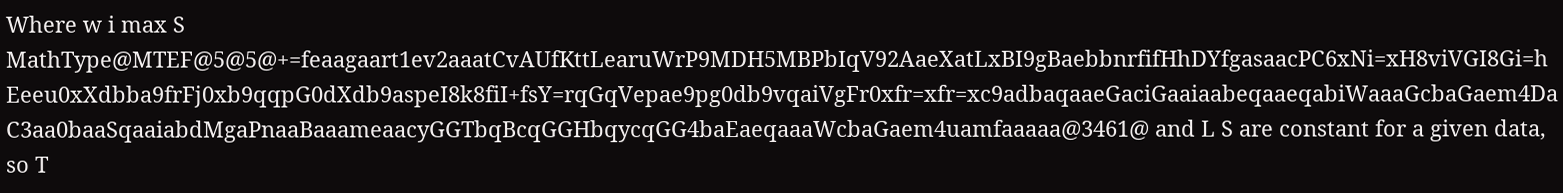Where w i max S MathType@MTEF@5@5@+=feaagaart1ev2aaatCvAUfKttLearuWrP9MDH5MBPbIqV92AaeXatLxBI9gBaebbnrfifHhDYfgasaacPC6xNi=xH8viVGI8Gi=hEeeu0xXdbba9frFj0xb9qqpG0dXdb9aspeI8k8fiI+fsY=rqGqVepae9pg0db9vqaiVgFr0xfr=xfr=xc9adbaqaaeGaciGaaiaabeqaaeqabiWaaaGcbaGaem4DaC3aa0baaSqaaiabdMgaPnaaBaaameaacyGGTbqBcqGGHbqycqGG4baEaeqaaaWcbaGaem4uamfaaaaa@3461@ and L S are constant for a given data, so T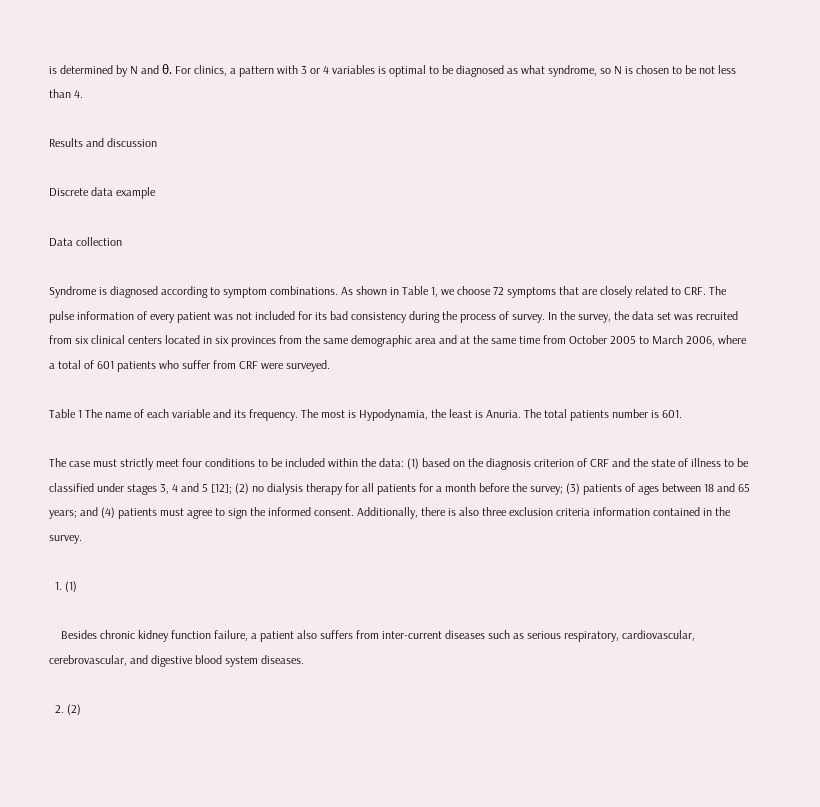is determined by N and θ. For clinics, a pattern with 3 or 4 variables is optimal to be diagnosed as what syndrome, so N is chosen to be not less than 4.

Results and discussion

Discrete data example

Data collection

Syndrome is diagnosed according to symptom combinations. As shown in Table 1, we choose 72 symptoms that are closely related to CRF. The pulse information of every patient was not included for its bad consistency during the process of survey. In the survey, the data set was recruited from six clinical centers located in six provinces from the same demographic area and at the same time from October 2005 to March 2006, where a total of 601 patients who suffer from CRF were surveyed.

Table 1 The name of each variable and its frequency. The most is Hypodynamia, the least is Anuria. The total patients number is 601.

The case must strictly meet four conditions to be included within the data: (1) based on the diagnosis criterion of CRF and the state of illness to be classified under stages 3, 4 and 5 [12]; (2) no dialysis therapy for all patients for a month before the survey; (3) patients of ages between 18 and 65 years; and (4) patients must agree to sign the informed consent. Additionally, there is also three exclusion criteria information contained in the survey.

  1. (1)

    Besides chronic kidney function failure, a patient also suffers from inter-current diseases such as serious respiratory, cardiovascular, cerebrovascular, and digestive blood system diseases.

  2. (2)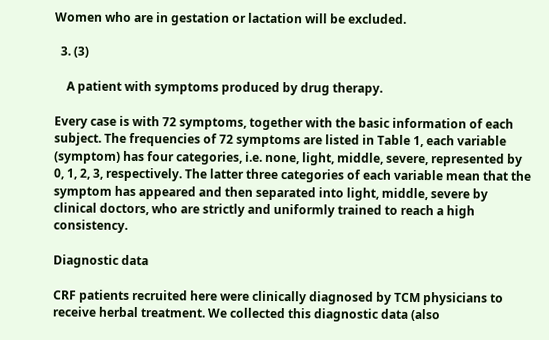Women who are in gestation or lactation will be excluded.

  3. (3)

    A patient with symptoms produced by drug therapy.

Every case is with 72 symptoms, together with the basic information of each subject. The frequencies of 72 symptoms are listed in Table 1, each variable (symptom) has four categories, i.e. none, light, middle, severe, represented by 0, 1, 2, 3, respectively. The latter three categories of each variable mean that the symptom has appeared and then separated into light, middle, severe by clinical doctors, who are strictly and uniformly trained to reach a high consistency.

Diagnostic data

CRF patients recruited here were clinically diagnosed by TCM physicians to receive herbal treatment. We collected this diagnostic data (also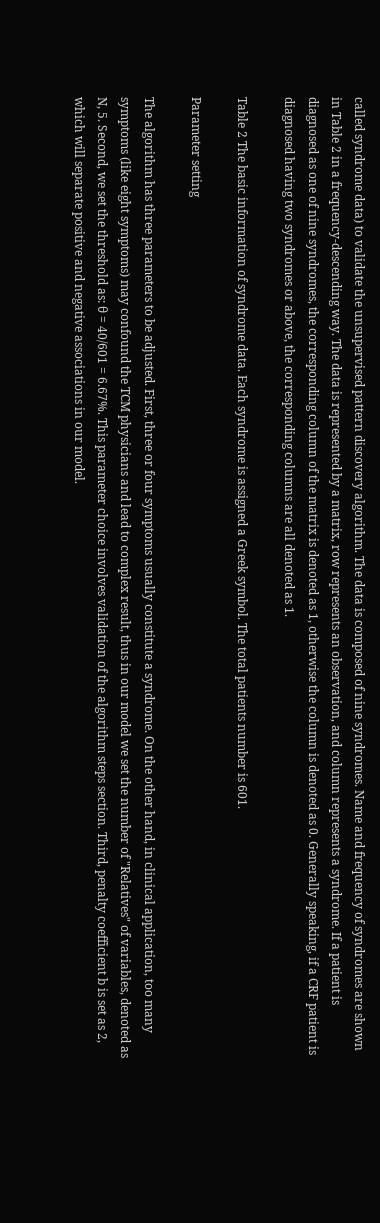called syndrome data) to validate the unsupervised pattern discovery algorithm. The data is composed of nine syndromes. Name and frequency of syndromes are shown in Table 2 in a frequency-descending way. The data is represented by a matrix, row represents an observation, and column represents a syndrome. If a patient is diagnosed as one of nine syndromes, the corresponding column of the matrix is denoted as 1, otherwise the column is denoted as 0. Generally speaking, if a CRF patient is diagnosed having two syndromes or above, the corresponding columns are all denoted as 1.

Table 2 The basic information of syndrome data. Each syndrome is assigned a Greek symbol. The total patients number is 601.

Parameter setting

The algorithm has three parameters to be adjusted. First, three or four symptoms usually constitute a syndrome. On the other hand, in clinical application, too many symptoms (like eight symptoms) may confound the TCM physicians and lead to complex result, thus in our model we set the number of "Relatives" of variables, denoted as N, 5. Second, we set the threshold as: θ = 40/601 = 6.67%. This parameter choice involves validation of the algorithm steps section. Third, penalty coefficient b is set as 2, which will separate positive and negative associations in our model.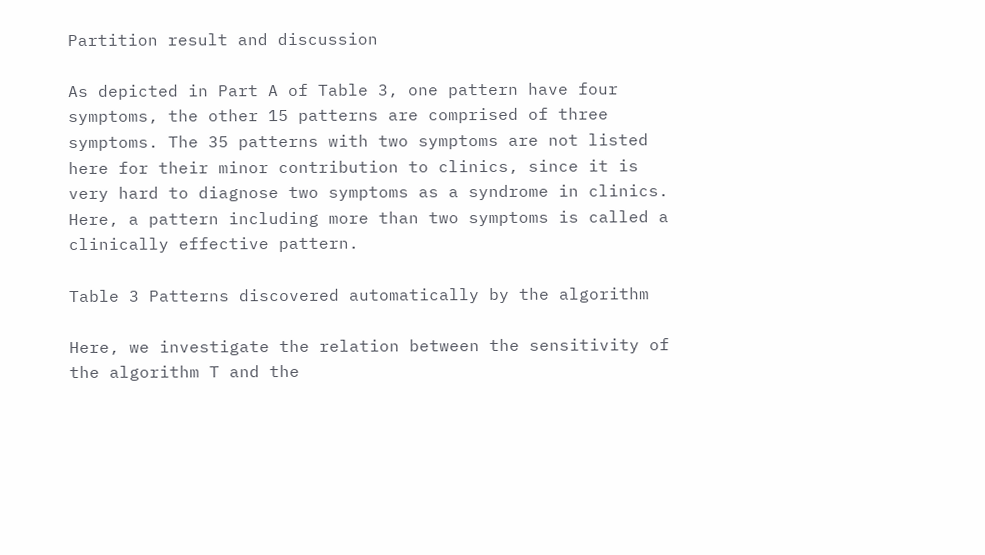Partition result and discussion

As depicted in Part A of Table 3, one pattern have four symptoms, the other 15 patterns are comprised of three symptoms. The 35 patterns with two symptoms are not listed here for their minor contribution to clinics, since it is very hard to diagnose two symptoms as a syndrome in clinics. Here, a pattern including more than two symptoms is called a clinically effective pattern.

Table 3 Patterns discovered automatically by the algorithm

Here, we investigate the relation between the sensitivity of the algorithm T and the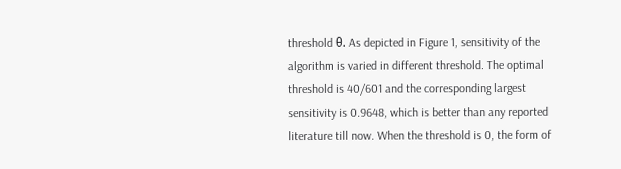threshold θ. As depicted in Figure 1, sensitivity of the algorithm is varied in different threshold. The optimal threshold is 40/601 and the corresponding largest sensitivity is 0.9648, which is better than any reported literature till now. When the threshold is 0, the form of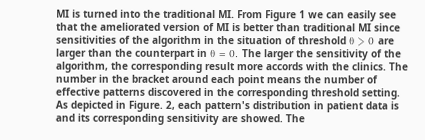MI is turned into the traditional MI. From Figure 1 we can easily see that the ameliorated version of MI is better than traditional MI since sensitivities of the algorithm in the situation of threshold θ > 0 are larger than the counterpart in θ = 0. The larger the sensitivity of the algorithm, the corresponding result more accords with the clinics. The number in the bracket around each point means the number of effective patterns discovered in the corresponding threshold setting. As depicted in Figure. 2, each pattern's distribution in patient data is and its corresponding sensitivity are showed. The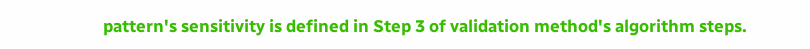pattern's sensitivity is defined in Step 3 of validation method's algorithm steps.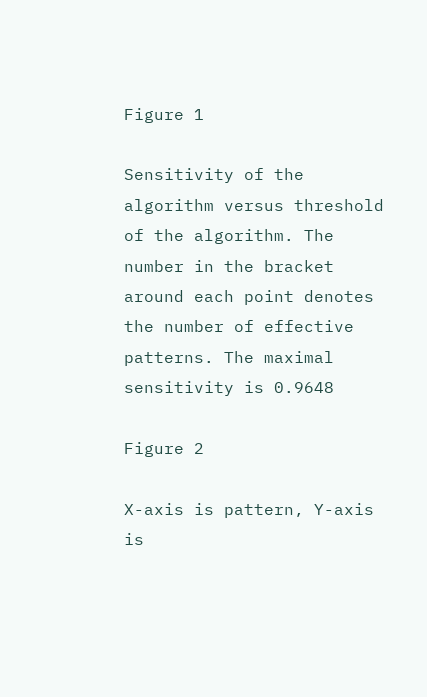Figure 1

Sensitivity of the algorithm versus threshold of the algorithm. The number in the bracket around each point denotes the number of effective patterns. The maximal sensitivity is 0.9648

Figure 2

X-axis is pattern, Y-axis is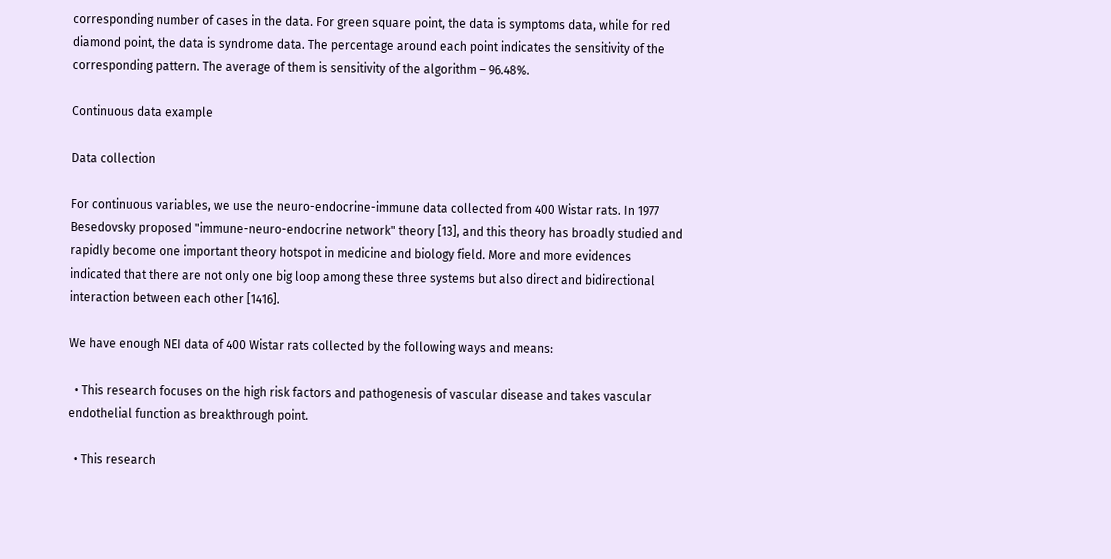corresponding number of cases in the data. For green square point, the data is symptoms data, while for red diamond point, the data is syndrome data. The percentage around each point indicates the sensitivity of the corresponding pattern. The average of them is sensitivity of the algorithm – 96.48%.

Continuous data example

Data collection

For continuous variables, we use the neuro-endocrine-immune data collected from 400 Wistar rats. In 1977 Besedovsky proposed "immune-neuro-endocrine network" theory [13], and this theory has broadly studied and rapidly become one important theory hotspot in medicine and biology field. More and more evidences indicated that there are not only one big loop among these three systems but also direct and bidirectional interaction between each other [1416].

We have enough NEI data of 400 Wistar rats collected by the following ways and means:

  • This research focuses on the high risk factors and pathogenesis of vascular disease and takes vascular endothelial function as breakthrough point.

  • This research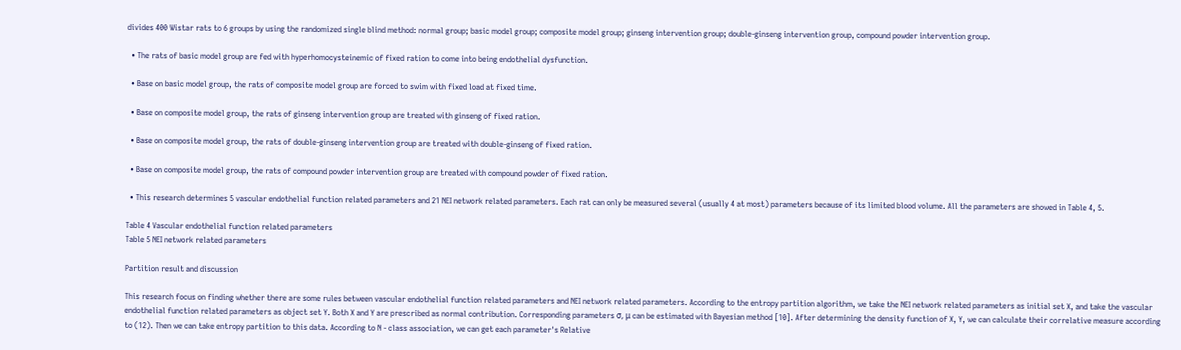divides 400 Wistar rats to 6 groups by using the randomized single blind method: normal group; basic model group; composite model group; ginseng intervention group; double-ginseng intervention group, compound powder intervention group.

  • The rats of basic model group are fed with hyperhomocysteinemic of fixed ration to come into being endothelial dysfunction.

  • Base on basic model group, the rats of composite model group are forced to swim with fixed load at fixed time.

  • Base on composite model group, the rats of ginseng intervention group are treated with ginseng of fixed ration.

  • Base on composite model group, the rats of double-ginseng intervention group are treated with double-ginseng of fixed ration.

  • Base on composite model group, the rats of compound powder intervention group are treated with compound powder of fixed ration.

  • This research determines 5 vascular endothelial function related parameters and 21 NEI network related parameters. Each rat can only be measured several (usually 4 at most) parameters because of its limited blood volume. All the parameters are showed in Table 4, 5.

Table 4 Vascular endothelial function related parameters
Table 5 NEI network related parameters

Partition result and discussion

This research focus on finding whether there are some rules between vascular endothelial function related parameters and NEI network related parameters. According to the entropy partition algorithm, we take the NEI network related parameters as initial set X, and take the vascular endothelial function related parameters as object set Y. Both X and Y are prescribed as normal contribution. Corresponding parameters σ, μ can be estimated with Bayesian method [10]. After determining the density function of X, Y, we can calculate their correlative measure according to (12). Then we can take entropy partition to this data. According to N - class association, we can get each parameter's Relative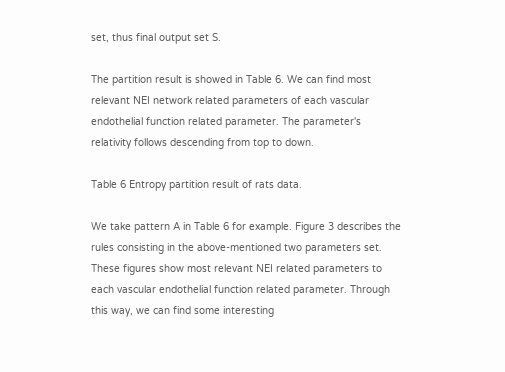set, thus final output set S.

The partition result is showed in Table 6. We can find most relevant NEI network related parameters of each vascular endothelial function related parameter. The parameter's relativity follows descending from top to down.

Table 6 Entropy partition result of rats data.

We take pattern A in Table 6 for example. Figure 3 describes the rules consisting in the above-mentioned two parameters set. These figures show most relevant NEI related parameters to each vascular endothelial function related parameter. Through this way, we can find some interesting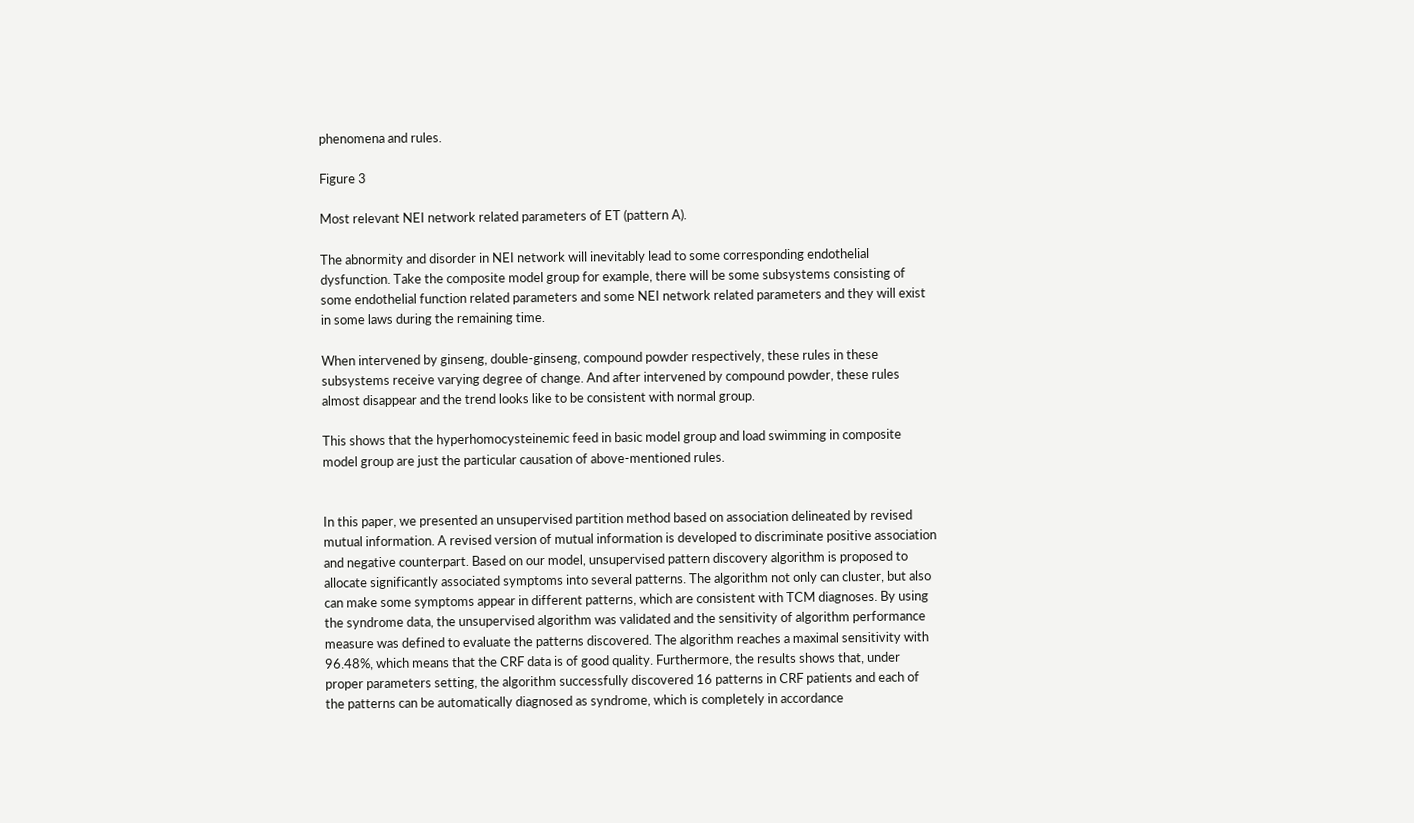phenomena and rules.

Figure 3

Most relevant NEI network related parameters of ET (pattern A).

The abnormity and disorder in NEI network will inevitably lead to some corresponding endothelial dysfunction. Take the composite model group for example, there will be some subsystems consisting of some endothelial function related parameters and some NEI network related parameters and they will exist in some laws during the remaining time.

When intervened by ginseng, double-ginseng, compound powder respectively, these rules in these subsystems receive varying degree of change. And after intervened by compound powder, these rules almost disappear and the trend looks like to be consistent with normal group.

This shows that the hyperhomocysteinemic feed in basic model group and load swimming in composite model group are just the particular causation of above-mentioned rules.


In this paper, we presented an unsupervised partition method based on association delineated by revised mutual information. A revised version of mutual information is developed to discriminate positive association and negative counterpart. Based on our model, unsupervised pattern discovery algorithm is proposed to allocate significantly associated symptoms into several patterns. The algorithm not only can cluster, but also can make some symptoms appear in different patterns, which are consistent with TCM diagnoses. By using the syndrome data, the unsupervised algorithm was validated and the sensitivity of algorithm performance measure was defined to evaluate the patterns discovered. The algorithm reaches a maximal sensitivity with 96.48%, which means that the CRF data is of good quality. Furthermore, the results shows that, under proper parameters setting, the algorithm successfully discovered 16 patterns in CRF patients and each of the patterns can be automatically diagnosed as syndrome, which is completely in accordance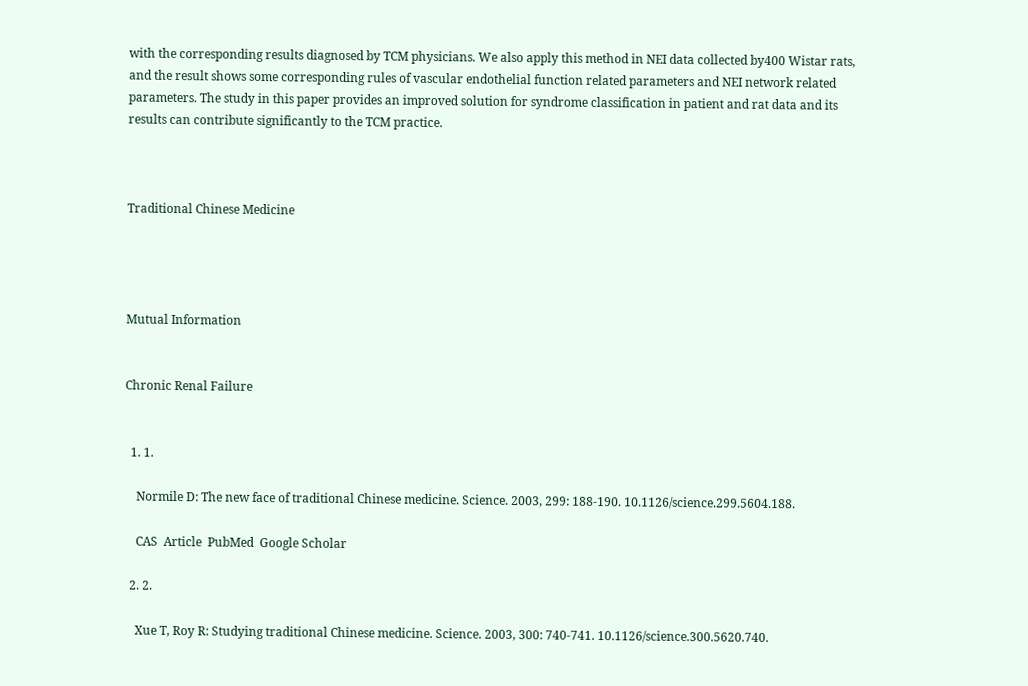with the corresponding results diagnosed by TCM physicians. We also apply this method in NEI data collected by400 Wistar rats, and the result shows some corresponding rules of vascular endothelial function related parameters and NEI network related parameters. The study in this paper provides an improved solution for syndrome classification in patient and rat data and its results can contribute significantly to the TCM practice.



Traditional Chinese Medicine




Mutual Information


Chronic Renal Failure


  1. 1.

    Normile D: The new face of traditional Chinese medicine. Science. 2003, 299: 188-190. 10.1126/science.299.5604.188.

    CAS  Article  PubMed  Google Scholar

  2. 2.

    Xue T, Roy R: Studying traditional Chinese medicine. Science. 2003, 300: 740-741. 10.1126/science.300.5620.740.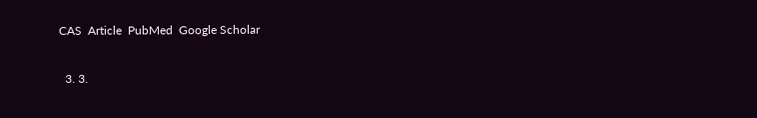CAS  Article  PubMed  Google Scholar

  3. 3.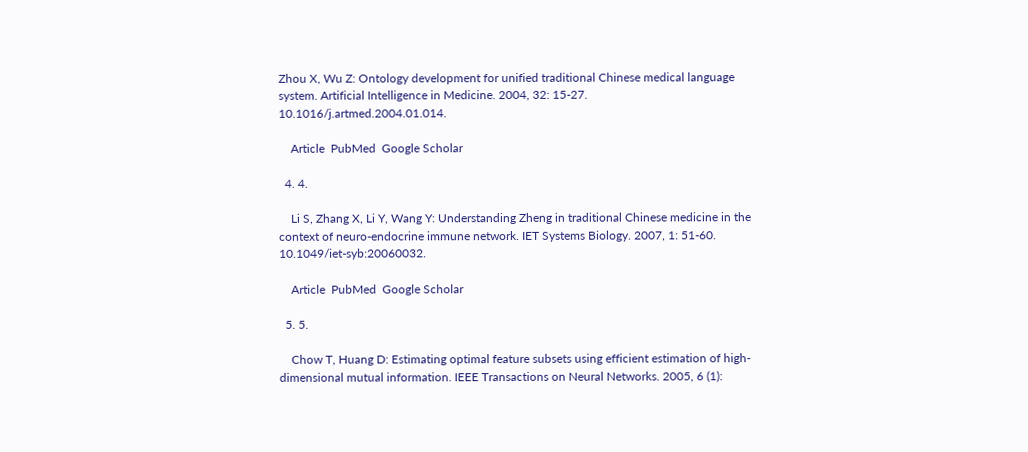Zhou X, Wu Z: Ontology development for unified traditional Chinese medical language system. Artificial Intelligence in Medicine. 2004, 32: 15-27. 10.1016/j.artmed.2004.01.014.

    Article  PubMed  Google Scholar

  4. 4.

    Li S, Zhang X, Li Y, Wang Y: Understanding Zheng in traditional Chinese medicine in the context of neuro-endocrine immune network. IET Systems Biology. 2007, 1: 51-60. 10.1049/iet-syb:20060032.

    Article  PubMed  Google Scholar

  5. 5.

    Chow T, Huang D: Estimating optimal feature subsets using efficient estimation of high-dimensional mutual information. IEEE Transactions on Neural Networks. 2005, 6 (1):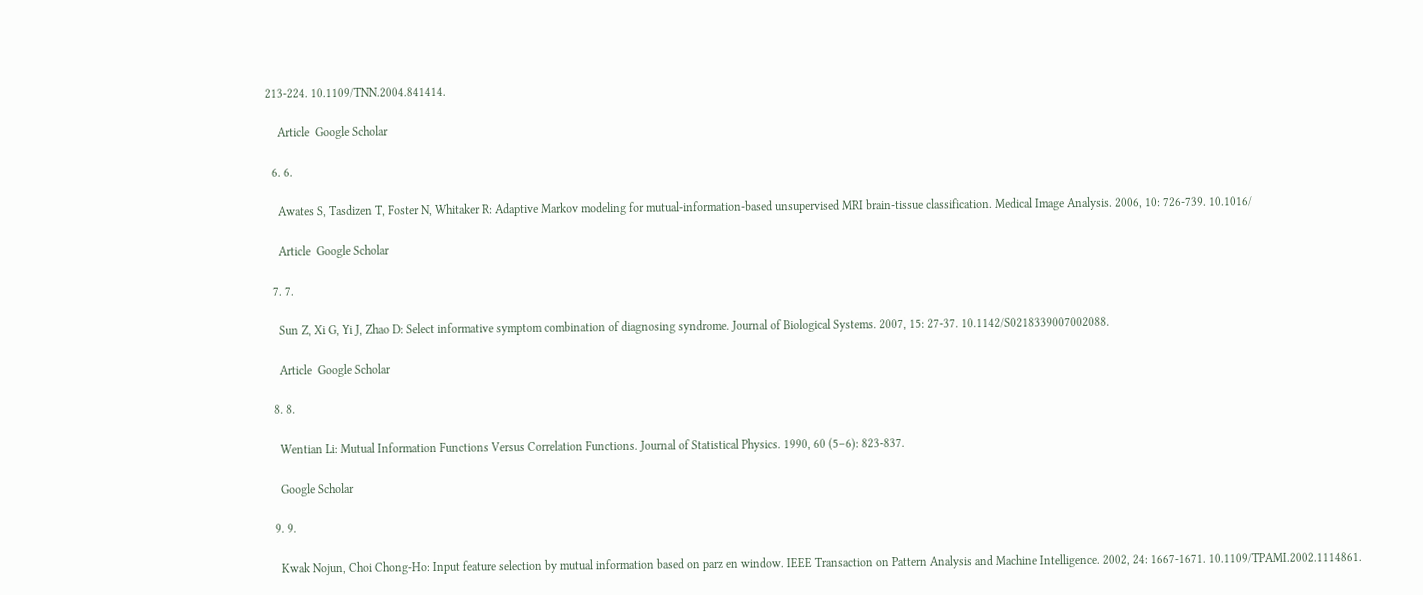213-224. 10.1109/TNN.2004.841414.

    Article  Google Scholar

  6. 6.

    Awates S, Tasdizen T, Foster N, Whitaker R: Adaptive Markov modeling for mutual-information-based unsupervised MRI brain-tissue classification. Medical Image Analysis. 2006, 10: 726-739. 10.1016/

    Article  Google Scholar

  7. 7.

    Sun Z, Xi G, Yi J, Zhao D: Select informative symptom combination of diagnosing syndrome. Journal of Biological Systems. 2007, 15: 27-37. 10.1142/S0218339007002088.

    Article  Google Scholar

  8. 8.

    Wentian Li: Mutual Information Functions Versus Correlation Functions. Journal of Statistical Physics. 1990, 60 (5–6): 823-837.

    Google Scholar

  9. 9.

    Kwak Nojun, Choi Chong-Ho: Input feature selection by mutual information based on parz en window. IEEE Transaction on Pattern Analysis and Machine Intelligence. 2002, 24: 1667-1671. 10.1109/TPAMI.2002.1114861.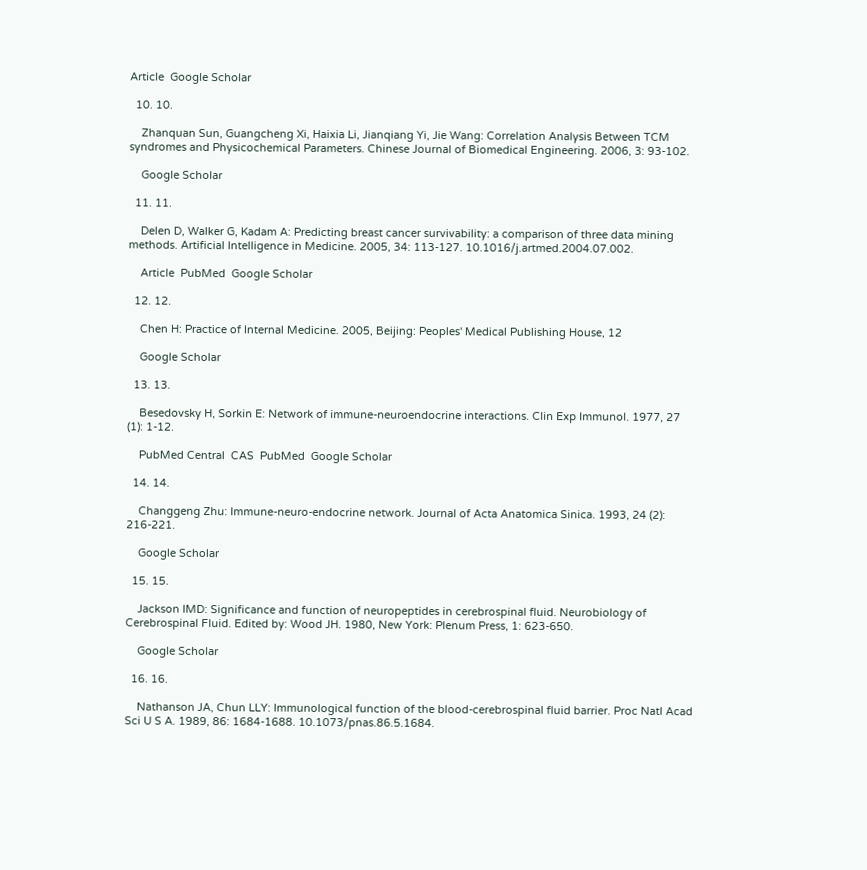Article  Google Scholar

  10. 10.

    Zhanquan Sun, Guangcheng Xi, Haixia Li, Jianqiang Yi, Jie Wang: Correlation Analysis Between TCM syndromes and Physicochemical Parameters. Chinese Journal of Biomedical Engineering. 2006, 3: 93-102.

    Google Scholar

  11. 11.

    Delen D, Walker G, Kadam A: Predicting breast cancer survivability: a comparison of three data mining methods. Artificial Intelligence in Medicine. 2005, 34: 113-127. 10.1016/j.artmed.2004.07.002.

    Article  PubMed  Google Scholar

  12. 12.

    Chen H: Practice of Internal Medicine. 2005, Beijing: Peoples' Medical Publishing House, 12

    Google Scholar

  13. 13.

    Besedovsky H, Sorkin E: Network of immune-neuroendocrine interactions. Clin Exp Immunol. 1977, 27 (1): 1-12.

    PubMed Central  CAS  PubMed  Google Scholar

  14. 14.

    Changgeng Zhu: Immune-neuro-endocrine network. Journal of Acta Anatomica Sinica. 1993, 24 (2): 216-221.

    Google Scholar

  15. 15.

    Jackson IMD: Significance and function of neuropeptides in cerebrospinal fluid. Neurobiology of Cerebrospinal Fluid. Edited by: Wood JH. 1980, New York: Plenum Press, 1: 623-650.

    Google Scholar

  16. 16.

    Nathanson JA, Chun LLY: Immunological function of the blood-cerebrospinal fluid barrier. Proc Natl Acad Sci U S A. 1989, 86: 1684-1688. 10.1073/pnas.86.5.1684.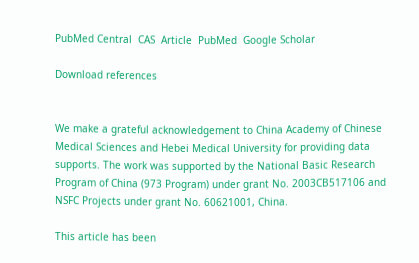PubMed Central  CAS  Article  PubMed  Google Scholar

Download references


We make a grateful acknowledgement to China Academy of Chinese Medical Sciences and Hebei Medical University for providing data supports. The work was supported by the National Basic Research Program of China (973 Program) under grant No. 2003CB517106 and NSFC Projects under grant No. 60621001, China.

This article has been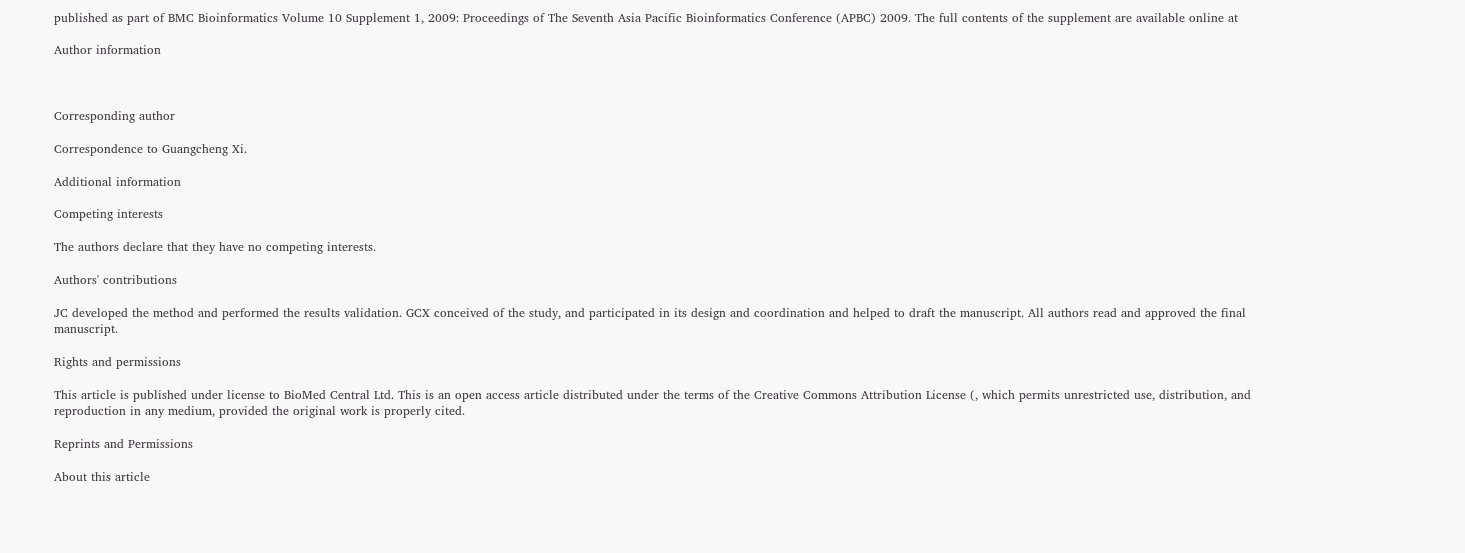published as part of BMC Bioinformatics Volume 10 Supplement 1, 2009: Proceedings of The Seventh Asia Pacific Bioinformatics Conference (APBC) 2009. The full contents of the supplement are available online at

Author information



Corresponding author

Correspondence to Guangcheng Xi.

Additional information

Competing interests

The authors declare that they have no competing interests.

Authors' contributions

JC developed the method and performed the results validation. GCX conceived of the study, and participated in its design and coordination and helped to draft the manuscript. All authors read and approved the final manuscript.

Rights and permissions

This article is published under license to BioMed Central Ltd. This is an open access article distributed under the terms of the Creative Commons Attribution License (, which permits unrestricted use, distribution, and reproduction in any medium, provided the original work is properly cited.

Reprints and Permissions

About this article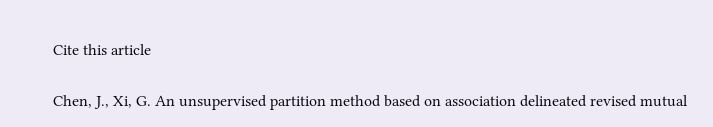Cite this article

Chen, J., Xi, G. An unsupervised partition method based on association delineated revised mutual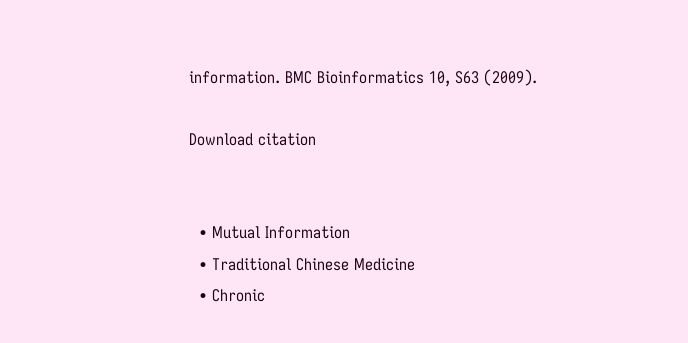information. BMC Bioinformatics 10, S63 (2009).

Download citation


  • Mutual Information
  • Traditional Chinese Medicine
  • Chronic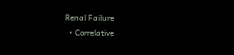Renal Failure
  • Correlative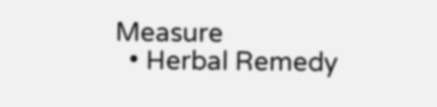Measure
  • Herbal Remedy